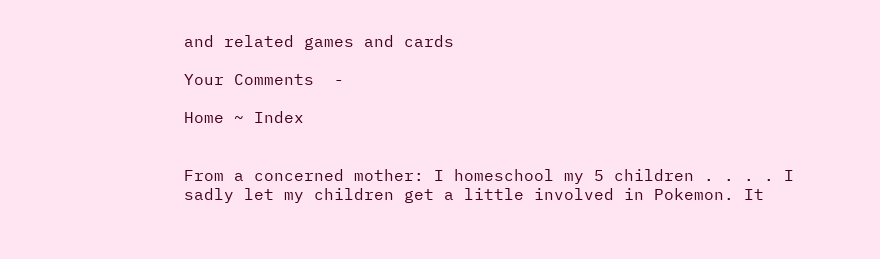and related games and cards

Your Comments  -

Home ~ Index


From a concerned mother: I homeschool my 5 children . . . . I sadly let my children get a little involved in Pokemon. It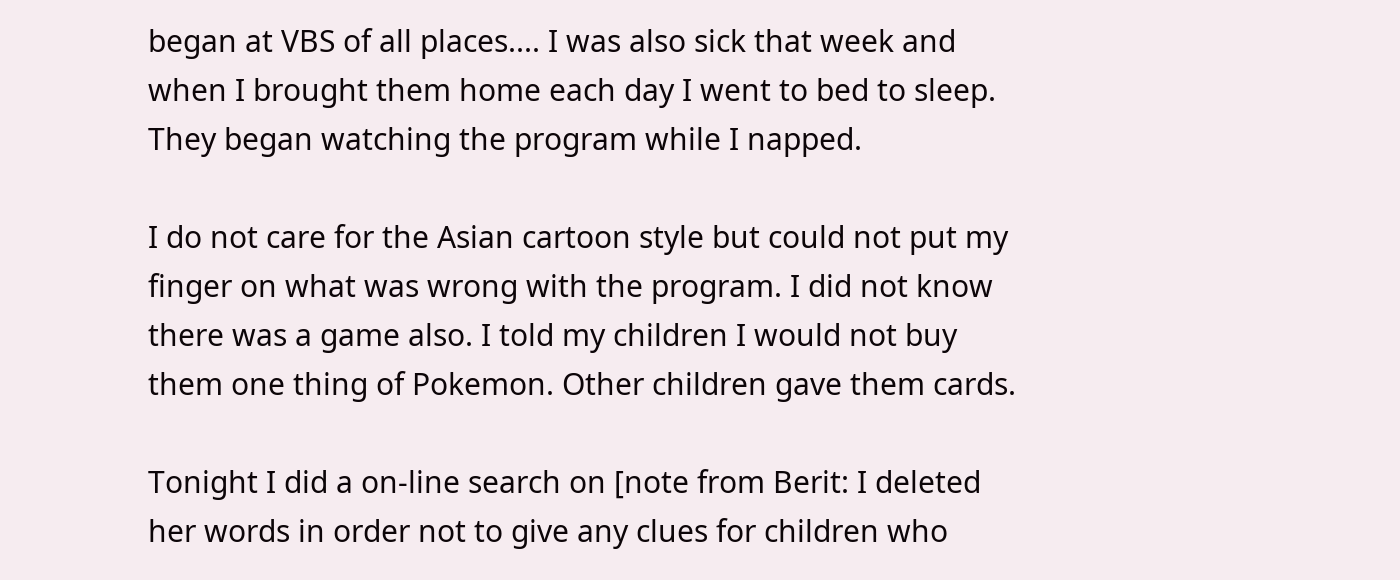began at VBS of all places.... I was also sick that week and when I brought them home each day I went to bed to sleep. They began watching the program while I napped.

I do not care for the Asian cartoon style but could not put my finger on what was wrong with the program. I did not know there was a game also. I told my children I would not buy them one thing of Pokemon. Other children gave them cards.

Tonight I did a on-line search on [note from Berit: I deleted her words in order not to give any clues for children who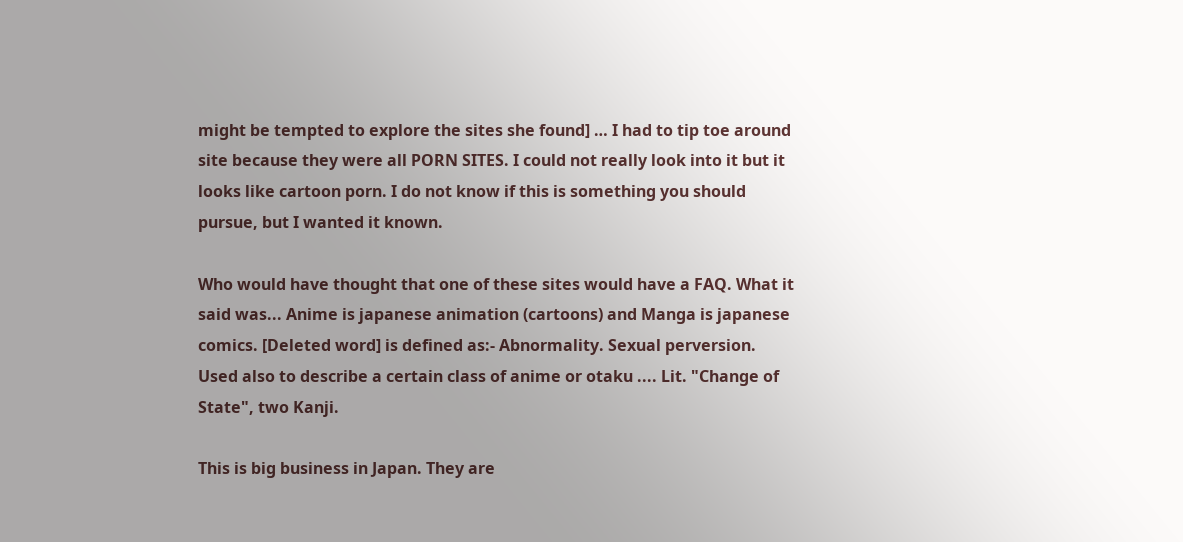might be tempted to explore the sites she found] … I had to tip toe around site because they were all PORN SITES. I could not really look into it but it looks like cartoon porn. I do not know if this is something you should pursue, but I wanted it known.

Who would have thought that one of these sites would have a FAQ. What it said was... Anime is japanese animation (cartoons) and Manga is japanese comics. [Deleted word] is defined as:- Abnormality. Sexual perversion. Used also to describe a certain class of anime or otaku .... Lit. "Change of State", two Kanji.

This is big business in Japan. They are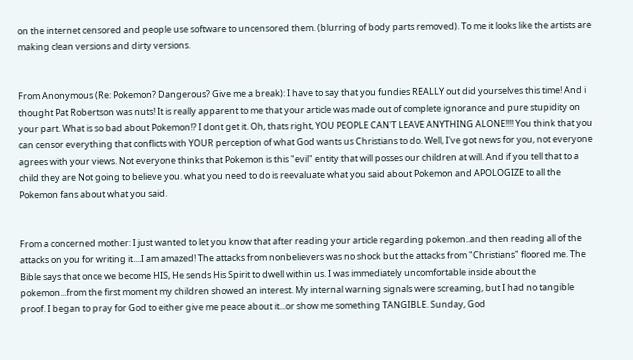on the internet censored and people use software to uncensored them. (blurring of body parts removed). To me it looks like the artists are making clean versions and dirty versions.


From Anonymous (Re: Pokemon? Dangerous? Give me a break): I have to say that you fundies REALLY out did yourselves this time! And i thought Pat Robertson was nuts! It is really apparent to me that your article was made out of complete ignorance and pure stupidity on your part. What is so bad about Pokemon!? I dont get it. Oh, thats right, YOU PEOPLE CAN'T LEAVE ANYTHING ALONE!!!! You think that you can censor everything that conflicts with YOUR perception of what God wants us Christians to do. Well, I've got news for you, not everyone agrees with your views. Not everyone thinks that Pokemon is this "evil" entity that will posses our children at will. And if you tell that to a child they are Not going to believe you. what you need to do is reevaluate what you said about Pokemon and APOLOGIZE to all the Pokemon fans about what you said.


From a concerned mother: I just wanted to let you know that after reading your article regarding pokemon..and then reading all of the attacks on you for writing it....I am amazed! The attacks from nonbelievers was no shock but the attacks from "Christians" floored me. The Bible says that once we become HIS, He sends His Spirit to dwell within us. I was immediately uncomfortable inside about the pokemon...from the first moment my children showed an interest. My internal warning signals were screaming, but I had no tangible proof. I began to pray for God to either give me peace about it...or show me something TANGIBLE. Sunday, God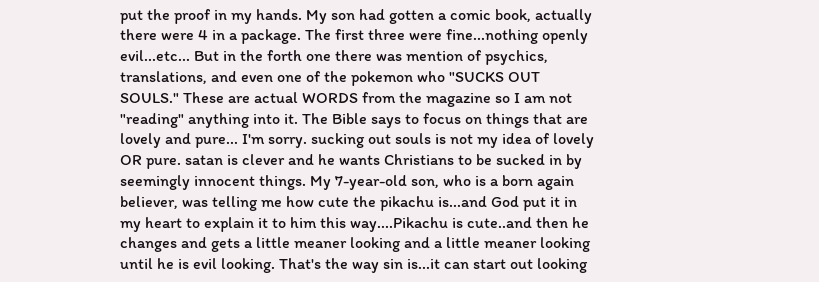put the proof in my hands. My son had gotten a comic book, actually there were 4 in a package. The first three were fine...nothing openly evil...etc... But in the forth one there was mention of psychics, translations, and even one of the pokemon who "SUCKS OUT SOULS." These are actual WORDS from the magazine so I am not "reading" anything into it. The Bible says to focus on things that are lovely and pure... I'm sorry. sucking out souls is not my idea of lovely OR pure. satan is clever and he wants Christians to be sucked in by seemingly innocent things. My 7-year-old son, who is a born again believer, was telling me how cute the pikachu is...and God put it in my heart to explain it to him this way....Pikachu is cute..and then he changes and gets a little meaner looking and a little meaner looking until he is evil looking. That's the way sin is...it can start out looking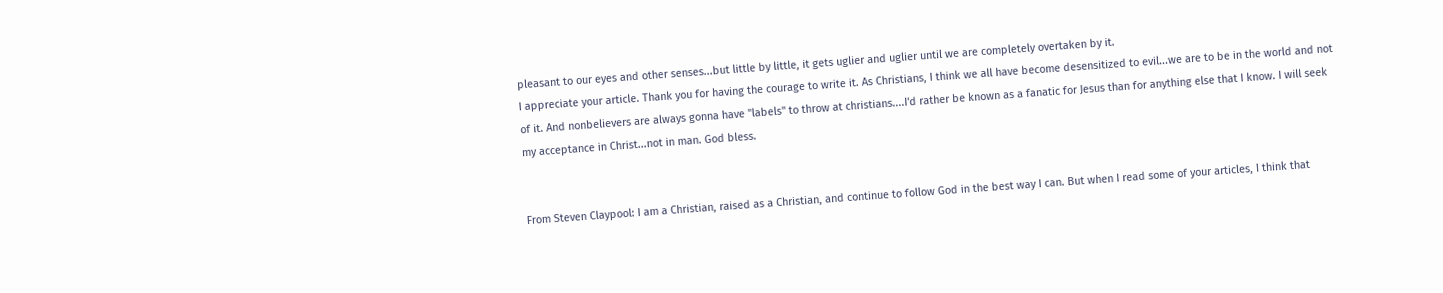pleasant to our eyes and other senses...but little by little, it gets uglier and uglier until we are completely overtaken by it.
I appreciate your article. Thank you for having the courage to write it. As Christians, I think we all have become desensitized to evil...we are to be in the world and not of it. And nonbelievers are always gonna have "labels" to throw at christians....I'd rather be known as a fanatic for Jesus than for anything else that I know. I will seek my acceptance in Christ...not in man. God bless.


From Steven Claypool: I am a Christian, raised as a Christian, and continue to follow God in the best way I can. But when I read some of your articles, I think that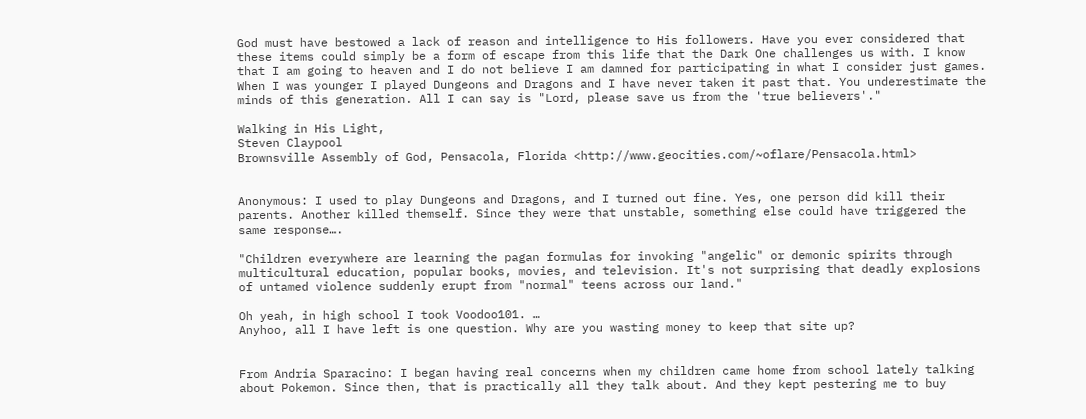God must have bestowed a lack of reason and intelligence to His followers. Have you ever considered that these items could simply be a form of escape from this life that the Dark One challenges us with. I know that I am going to heaven and I do not believe I am damned for participating in what I consider just games. When I was younger I played Dungeons and Dragons and I have never taken it past that. You underestimate the minds of this generation. All I can say is "Lord, please save us from the 'true believers'."

Walking in His Light,
Steven Claypool
Brownsville Assembly of God, Pensacola, Florida <http://www.geocities.com/~oflare/Pensacola.html>


Anonymous: I used to play Dungeons and Dragons, and I turned out fine. Yes, one person did kill their parents. Another killed themself. Since they were that unstable, something else could have triggered the same response….

"Children everywhere are learning the pagan formulas for invoking "angelic" or demonic spirits through multicultural education, popular books, movies, and television. It's not surprising that deadly explosions of untamed violence suddenly erupt from "normal" teens across our land."

Oh yeah, in high school I took Voodoo101. …
Anyhoo, all I have left is one question. Why are you wasting money to keep that site up?


From Andria Sparacino: I began having real concerns when my children came home from school lately talking about Pokemon. Since then, that is practically all they talk about. And they kept pestering me to buy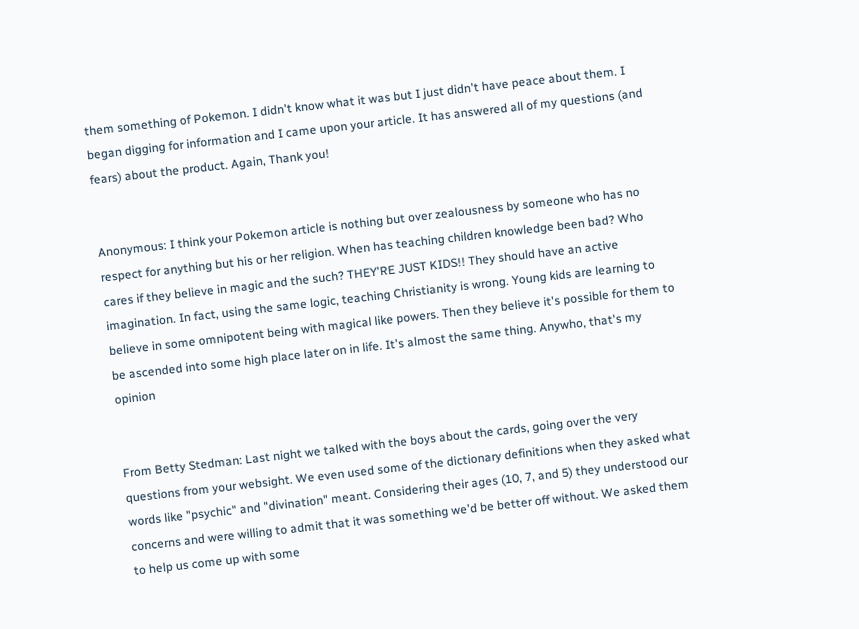them something of Pokemon. I didn't know what it was but I just didn't have peace about them. I began digging for information and I came upon your article. It has answered all of my questions (and fears) about the product. Again, Thank you!


Anonymous: I think your Pokemon article is nothing but over zealousness by someone who has no respect for anything but his or her religion. When has teaching children knowledge been bad? Who cares if they believe in magic and the such? THEY'RE JUST KIDS!! They should have an active imagination. In fact, using the same logic, teaching Christianity is wrong. Young kids are learning to believe in some omnipotent being with magical like powers. Then they believe it's possible for them to be ascended into some high place later on in life. It's almost the same thing. Anywho, that's my opinion


From Betty Stedman: Last night we talked with the boys about the cards, going over the very questions from your websight. We even used some of the dictionary definitions when they asked what words like "psychic" and "divination" meant. Considering their ages (10, 7, and 5) they understood our concerns and were willing to admit that it was something we'd be better off without. We asked them to help us come up with some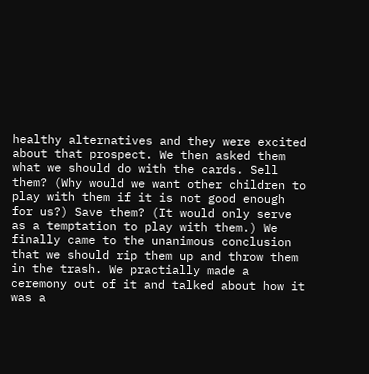healthy alternatives and they were excited about that prospect. We then asked them what we should do with the cards. Sell them? (Why would we want other children to play with them if it is not good enough for us?) Save them? (It would only serve as a temptation to play with them.) We finally came to the unanimous conclusion that we should rip them up and throw them in the trash. We practially made a ceremony out of it and talked about how it was a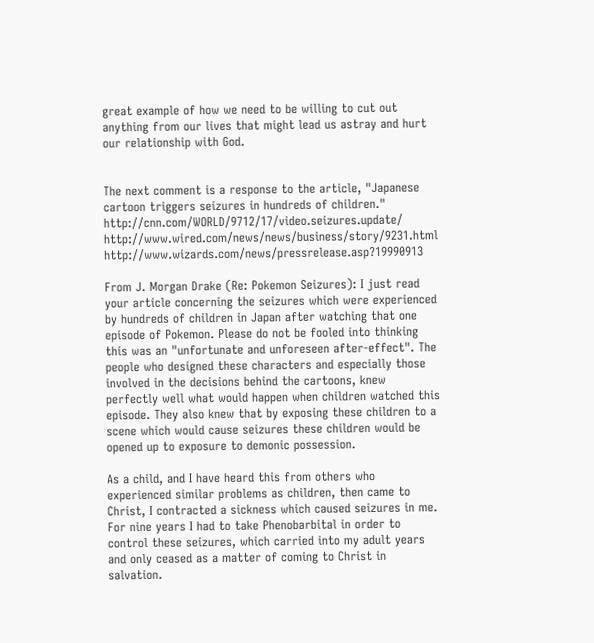great example of how we need to be willing to cut out anything from our lives that might lead us astray and hurt our relationship with God.


The next comment is a response to the article, "Japanese cartoon triggers seizures in hundreds of children." http://cnn.com/WORLD/9712/17/video.seizures.update/ http://www.wired.com/news/news/business/story/9231.html http://www.wizards.com/news/pressrelease.asp?19990913

From J. Morgan Drake (Re: Pokemon Seizures): I just read your article concerning the seizures which were experienced by hundreds of children in Japan after watching that one episode of Pokemon. Please do not be fooled into thinking this was an "unfortunate and unforeseen after-effect". The people who designed these characters and especially those involved in the decisions behind the cartoons, knew perfectly well what would happen when children watched this episode. They also knew that by exposing these children to a scene which would cause seizures these children would be opened up to exposure to demonic possession.

As a child, and I have heard this from others who experienced similar problems as children, then came to Christ, I contracted a sickness which caused seizures in me. For nine years I had to take Phenobarbital in order to control these seizures, which carried into my adult years and only ceased as a matter of coming to Christ in salvation.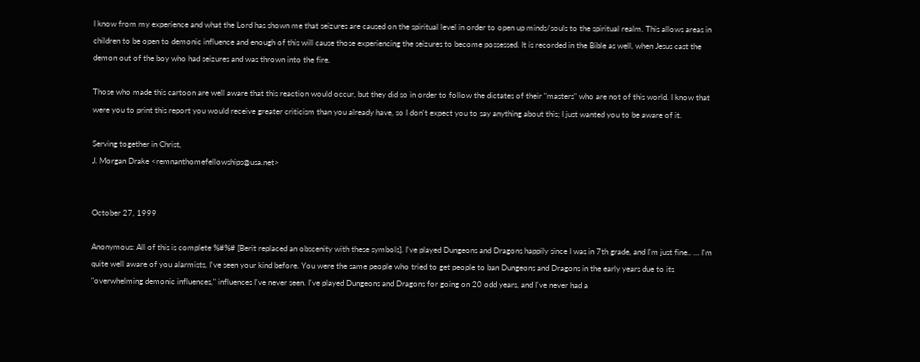I know from my experience and what the Lord has shown me that seizures are caused on the spiritual level in order to open up minds/souls to the spiritual realm. This allows areas in children to be open to demonic influence and enough of this will cause those experiencing the seizures to become possessed. It is recorded in the Bible as well, when Jesus cast the demon out of the boy who had seizures and was thrown into the fire.

Those who made this cartoon are well aware that this reaction would occur, but they did so in order to follow the dictates of their "masters" who are not of this world. I know that were you to print this report you would receive greater criticism than you already have, so I don't expect you to say anything about this; I just wanted you to be aware of it.

Serving together in Christ,
J. Morgan Drake <remnanthomefellowships@usa.net>


October 27, 1999

Anonymous: All of this is complete %#%# [Berit replaced an obscenity with these symbols]. I've played Dungeons and Dragons happily since I was in 7th grade, and I'm just fine.. … I'm quite well aware of you alarmists, I've seen your kind before. You were the same people who tried to get people to ban Dungeons and Dragons in the early years due to its "overwhelming demonic influences," influences I've never seen. I've played Dungeons and Dragons for going on 20 odd years, and I've never had a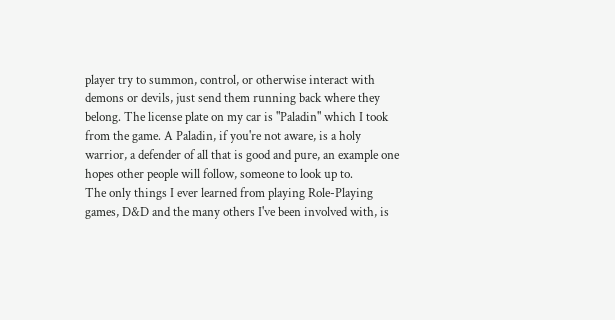player try to summon, control, or otherwise interact with demons or devils, just send them running back where they belong. The license plate on my car is "Paladin" which I took from the game. A Paladin, if you're not aware, is a holy warrior, a defender of all that is good and pure, an example one hopes other people will follow, someone to look up to.
The only things I ever learned from playing Role-Playing games, D&D and the many others I've been involved with, is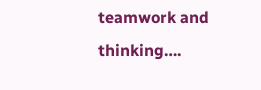teamwork and thinking….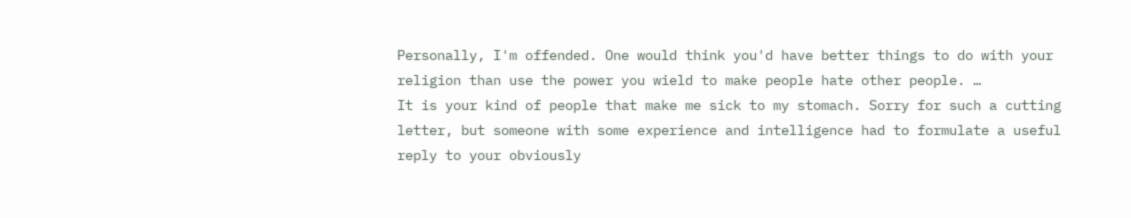Personally, I'm offended. One would think you'd have better things to do with your religion than use the power you wield to make people hate other people. …
It is your kind of people that make me sick to my stomach. Sorry for such a cutting letter, but someone with some experience and intelligence had to formulate a useful reply to your obviously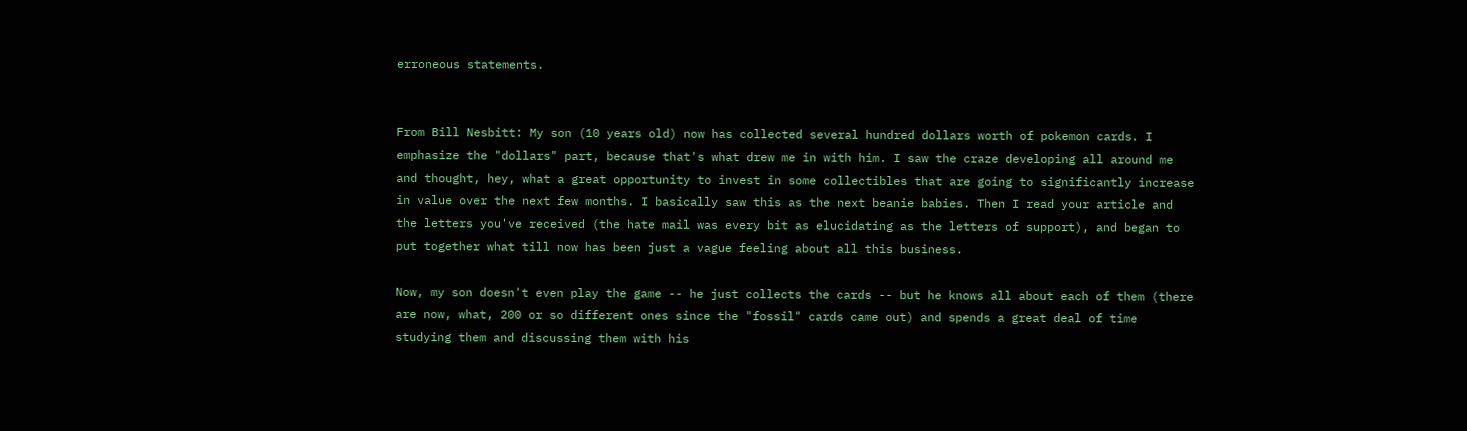erroneous statements.


From Bill Nesbitt: My son (10 years old) now has collected several hundred dollars worth of pokemon cards. I emphasize the "dollars" part, because that's what drew me in with him. I saw the craze developing all around me and thought, hey, what a great opportunity to invest in some collectibles that are going to significantly increase in value over the next few months. I basically saw this as the next beanie babies. Then I read your article and the letters you've received (the hate mail was every bit as elucidating as the letters of support), and began to put together what till now has been just a vague feeling about all this business.

Now, my son doesn't even play the game -- he just collects the cards -- but he knows all about each of them (there are now, what, 200 or so different ones since the "fossil" cards came out) and spends a great deal of time studying them and discussing them with his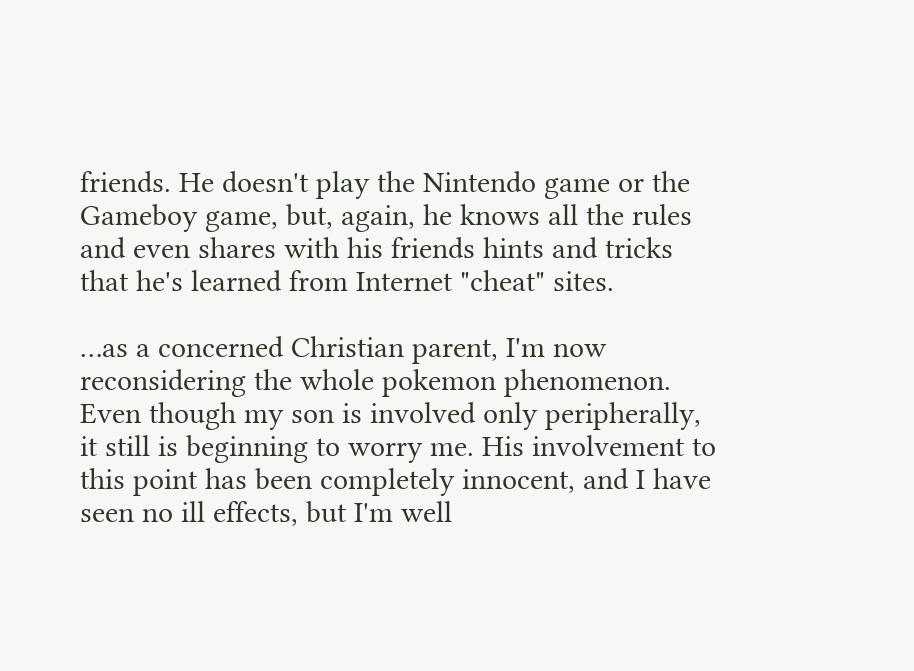friends. He doesn't play the Nintendo game or the Gameboy game, but, again, he knows all the rules and even shares with his friends hints and tricks that he's learned from Internet "cheat" sites.

…as a concerned Christian parent, I'm now reconsidering the whole pokemon phenomenon. Even though my son is involved only peripherally, it still is beginning to worry me. His involvement to this point has been completely innocent, and I have seen no ill effects, but I'm well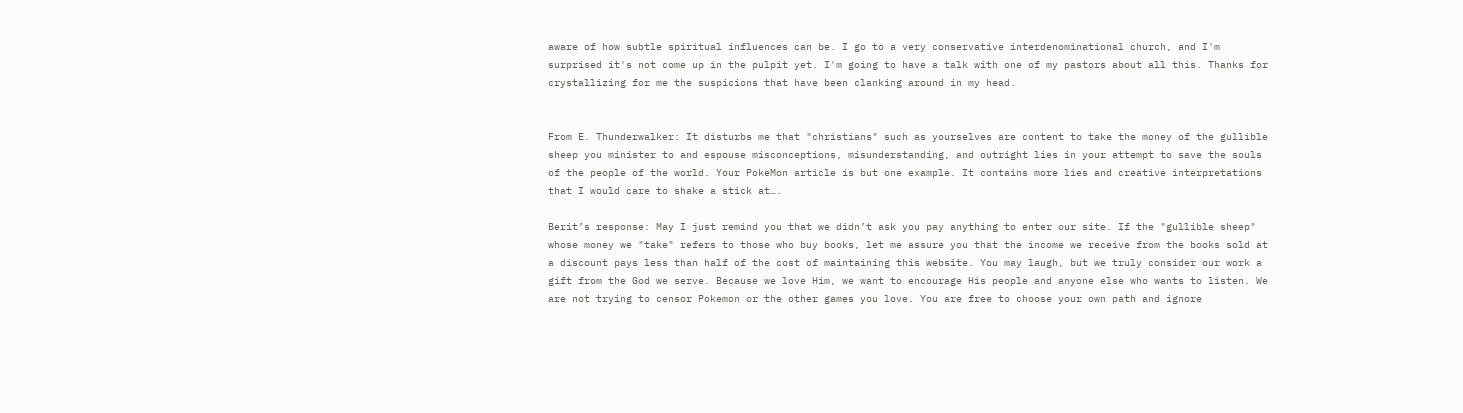aware of how subtle spiritual influences can be. I go to a very conservative interdenominational church, and I'm surprised it's not come up in the pulpit yet. I'm going to have a talk with one of my pastors about all this. Thanks for crystallizing for me the suspicions that have been clanking around in my head.


From E. Thunderwalker: It disturbs me that "christians" such as yourselves are content to take the money of the gullible sheep you minister to and espouse misconceptions, misunderstanding, and outright lies in your attempt to save the souls of the people of the world. Your PokeMon article is but one example. It contains more lies and creative interpretations that I would care to shake a stick at….

Berit’s response: May I just remind you that we didn’t ask you pay anything to enter our site. If the "gullible sheep" whose money we "take" refers to those who buy books, let me assure you that the income we receive from the books sold at a discount pays less than half of the cost of maintaining this website. You may laugh, but we truly consider our work a gift from the God we serve. Because we love Him, we want to encourage His people and anyone else who wants to listen. We are not trying to censor Pokemon or the other games you love. You are free to choose your own path and ignore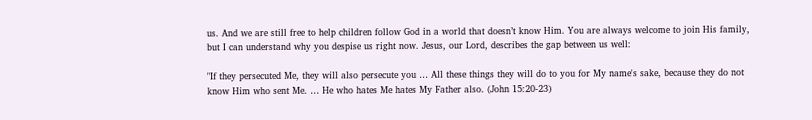us. And we are still free to help children follow God in a world that doesn’t know Him. You are always welcome to join His family, but I can understand why you despise us right now. Jesus, our Lord, describes the gap between us well:

"If they persecuted Me, they will also persecute you … All these things they will do to you for My name's sake, because they do not know Him who sent Me. … He who hates Me hates My Father also. (John 15:20-23)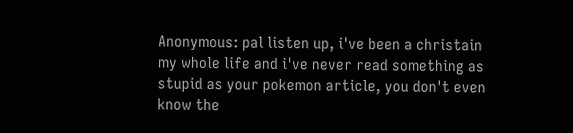Anonymous: pal listen up, i've been a christain my whole life and i've never read something as stupid as your pokemon article, you don't even know the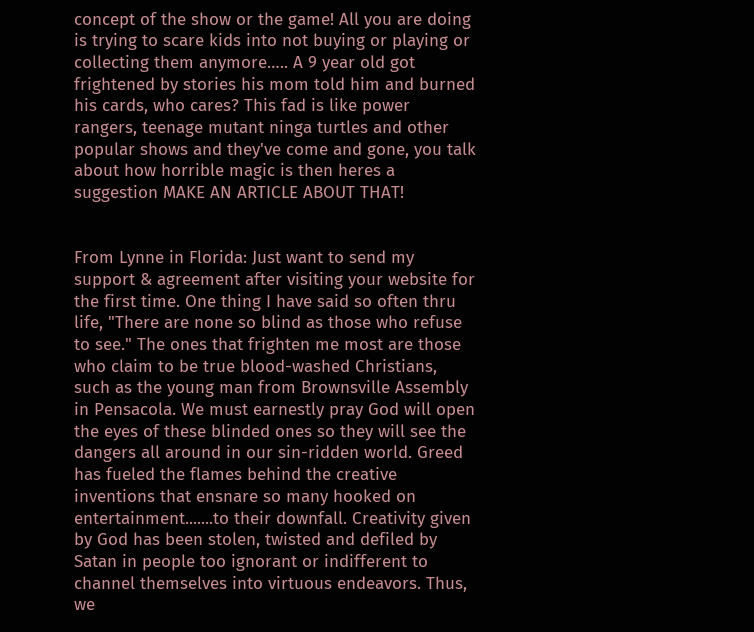concept of the show or the game! All you are doing is trying to scare kids into not buying or playing or collecting them anymore….. A 9 year old got frightened by stories his mom told him and burned his cards, who cares? This fad is like power rangers, teenage mutant ninga turtles and other popular shows and they've come and gone, you talk about how horrible magic is then heres a suggestion MAKE AN ARTICLE ABOUT THAT!


From Lynne in Florida: Just want to send my support & agreement after visiting your website for the first time. One thing I have said so often thru life, "There are none so blind as those who refuse to see." The ones that frighten me most are those who claim to be true blood-washed Christians, such as the young man from Brownsville Assembly in Pensacola. We must earnestly pray God will open the eyes of these blinded ones so they will see the dangers all around in our sin-ridden world. Greed has fueled the flames behind the creative inventions that ensnare so many hooked on entertainment.......to their downfall. Creativity given by God has been stolen, twisted and defiled by Satan in people too ignorant or indifferent to channel themselves into virtuous endeavors. Thus, we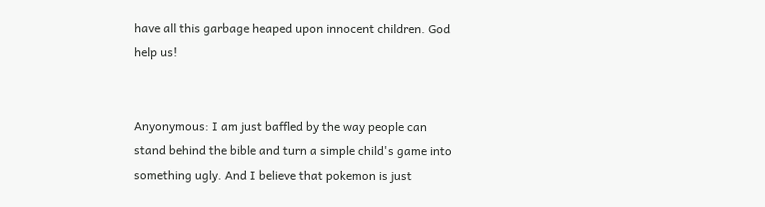have all this garbage heaped upon innocent children. God help us!


Anyonymous: I am just baffled by the way people can stand behind the bible and turn a simple child's game into something ugly. And I believe that pokemon is just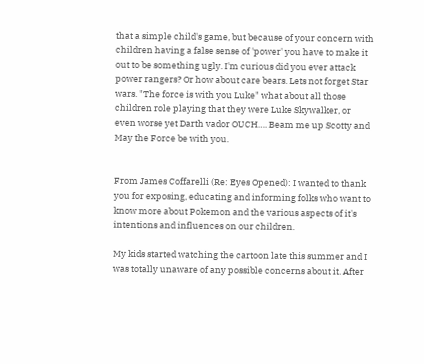that a simple child's game, but because of your concern with children having a false sense of 'power' you have to make it out to be something ugly. I'm curious did you ever attack power rangers? Or how about care bears. Lets not forget Star wars. "The force is with you Luke" what about all those children role playing that they were Luke Skywalker, or even worse yet Darth vador OUCH…. Beam me up Scotty and May the Force be with you.


From James Coffarelli (Re: Eyes Opened): I wanted to thank you for exposing, educating and informing folks who want to know more about Pokemon and the various aspects of it's intentions and influences on our children.

My kids started watching the cartoon late this summer and I was totally unaware of any possible concerns about it. After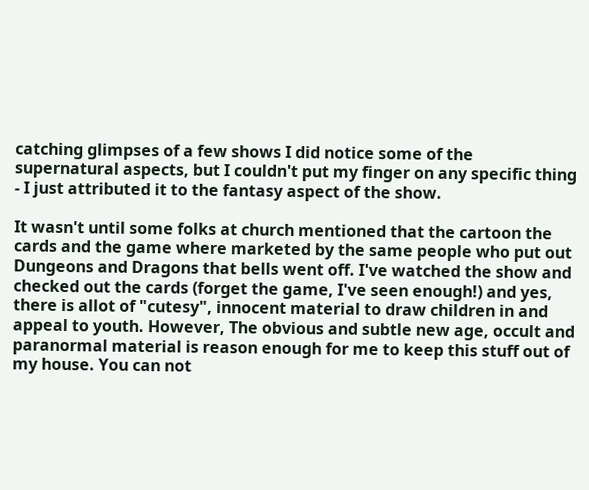catching glimpses of a few shows I did notice some of the supernatural aspects, but I couldn't put my finger on any specific thing - I just attributed it to the fantasy aspect of the show.

It wasn't until some folks at church mentioned that the cartoon the cards and the game where marketed by the same people who put out Dungeons and Dragons that bells went off. I've watched the show and checked out the cards (forget the game, I've seen enough!) and yes, there is allot of "cutesy", innocent material to draw children in and appeal to youth. However, The obvious and subtle new age, occult and paranormal material is reason enough for me to keep this stuff out of my house. You can not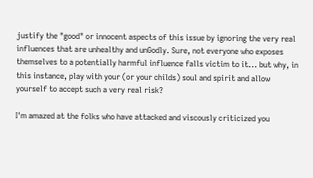justify the "good" or innocent aspects of this issue by ignoring the very real influences that are unhealthy and unGodly. Sure, not everyone who exposes themselves to a potentially harmful influence falls victim to it... but why, in this instance, play with your (or your childs) soul and spirit and allow yourself to accept such a very real risk?

I'm amazed at the folks who have attacked and viscously criticized you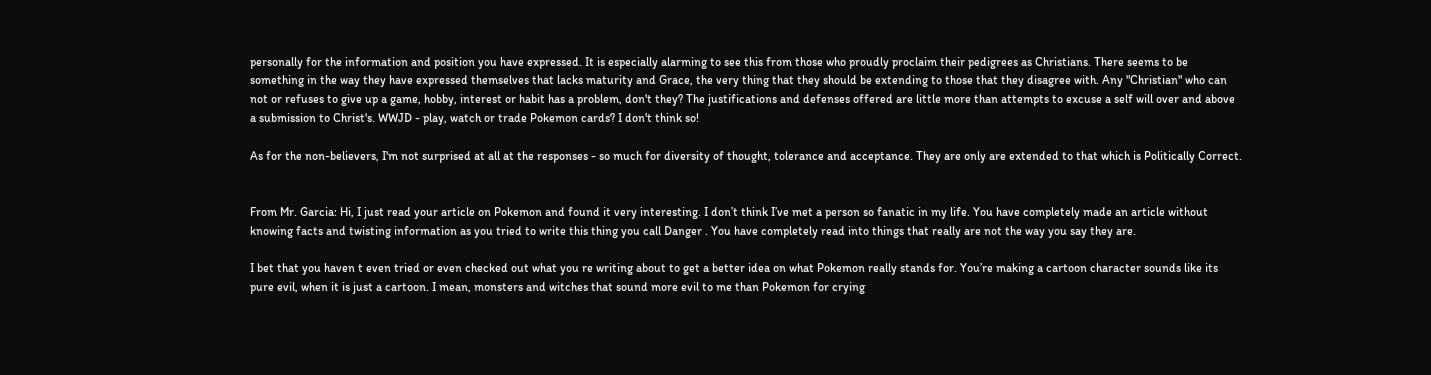personally for the information and position you have expressed. It is especially alarming to see this from those who proudly proclaim their pedigrees as Christians. There seems to be something in the way they have expressed themselves that lacks maturity and Grace, the very thing that they should be extending to those that they disagree with. Any "Christian" who can not or refuses to give up a game, hobby, interest or habit has a problem, don't they? The justifications and defenses offered are little more than attempts to excuse a self will over and above a submission to Christ's. WWJD - play, watch or trade Pokemon cards? I don't think so!

As for the non-believers, I'm not surprised at all at the responses - so much for diversity of thought, tolerance and acceptance. They are only are extended to that which is Politically Correct.


From Mr. Garcia: Hi, I just read your article on Pokemon and found it very interesting. I don’t think I’ve met a person so fanatic in my life. You have completely made an article without knowing facts and twisting information as you tried to write this thing you call Danger . You have completely read into things that really are not the way you say they are.

I bet that you haven t even tried or even checked out what you re writing about to get a better idea on what Pokemon really stands for. You’re making a cartoon character sounds like its pure evil, when it is just a cartoon. I mean, monsters and witches that sound more evil to me than Pokemon for crying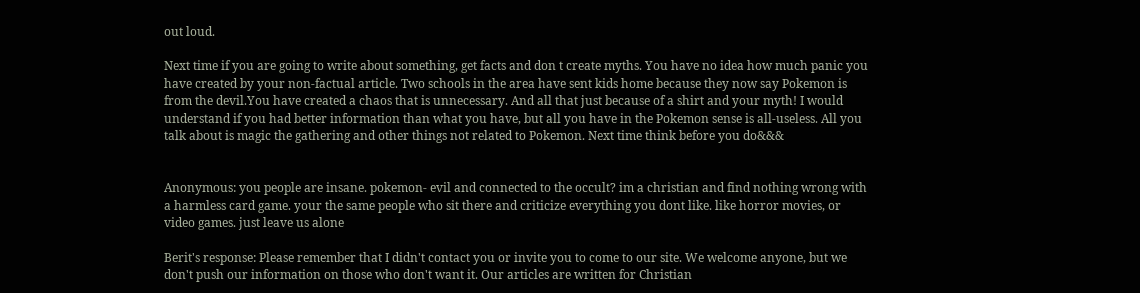out loud.

Next time if you are going to write about something, get facts and don t create myths. You have no idea how much panic you have created by your non-factual article. Two schools in the area have sent kids home because they now say Pokemon is from the devil.You have created a chaos that is unnecessary. And all that just because of a shirt and your myth! I would understand if you had better information than what you have, but all you have in the Pokemon sense is all-useless. All you talk about is magic the gathering and other things not related to Pokemon. Next time think before you do&&&


Anonymous: you people are insane. pokemon- evil and connected to the occult? im a christian and find nothing wrong with a harmless card game. your the same people who sit there and criticize everything you dont like. like horror movies, or video games. just leave us alone

Berit's response: Please remember that I didn't contact you or invite you to come to our site. We welcome anyone, but we don't push our information on those who don't want it. Our articles are written for Christian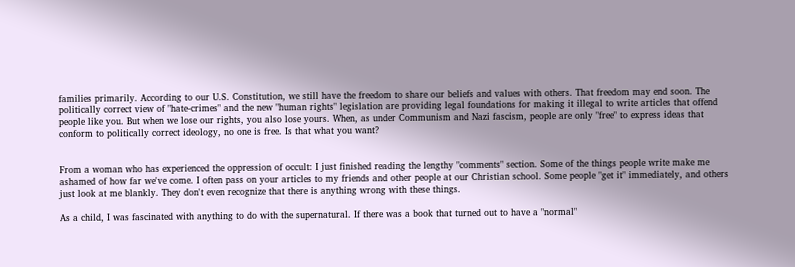families primarily. According to our U.S. Constitution, we still have the freedom to share our beliefs and values with others. That freedom may end soon. The politically correct view of "hate-crimes" and the new "human rights" legislation are providing legal foundations for making it illegal to write articles that offend people like you. But when we lose our rights, you also lose yours. When, as under Communism and Nazi fascism, people are only "free" to express ideas that conform to politically correct ideology, no one is free. Is that what you want?


From a woman who has experienced the oppression of occult: I just finished reading the lengthy "comments" section. Some of the things people write make me ashamed of how far we've come. I often pass on your articles to my friends and other people at our Christian school. Some people "get it" immediately, and others just look at me blankly. They don't even recognize that there is anything wrong with these things.

As a child, I was fascinated with anything to do with the supernatural. If there was a book that turned out to have a "normal"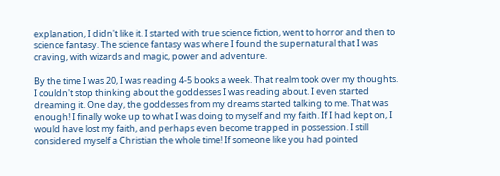explanation, I didn't like it. I started with true science fiction, went to horror and then to science fantasy. The science fantasy was where I found the supernatural that I was craving, with wizards and magic, power and adventure.

By the time I was 20, I was reading 4-5 books a week. That realm took over my thoughts. I couldn't stop thinking about the goddesses I was reading about. I even started dreaming it. One day, the goddesses from my dreams started talking to me. That was enough! I finally woke up to what I was doing to myself and my faith. If I had kept on, I would have lost my faith, and perhaps even become trapped in possession. I still considered myself a Christian the whole time! If someone like you had pointed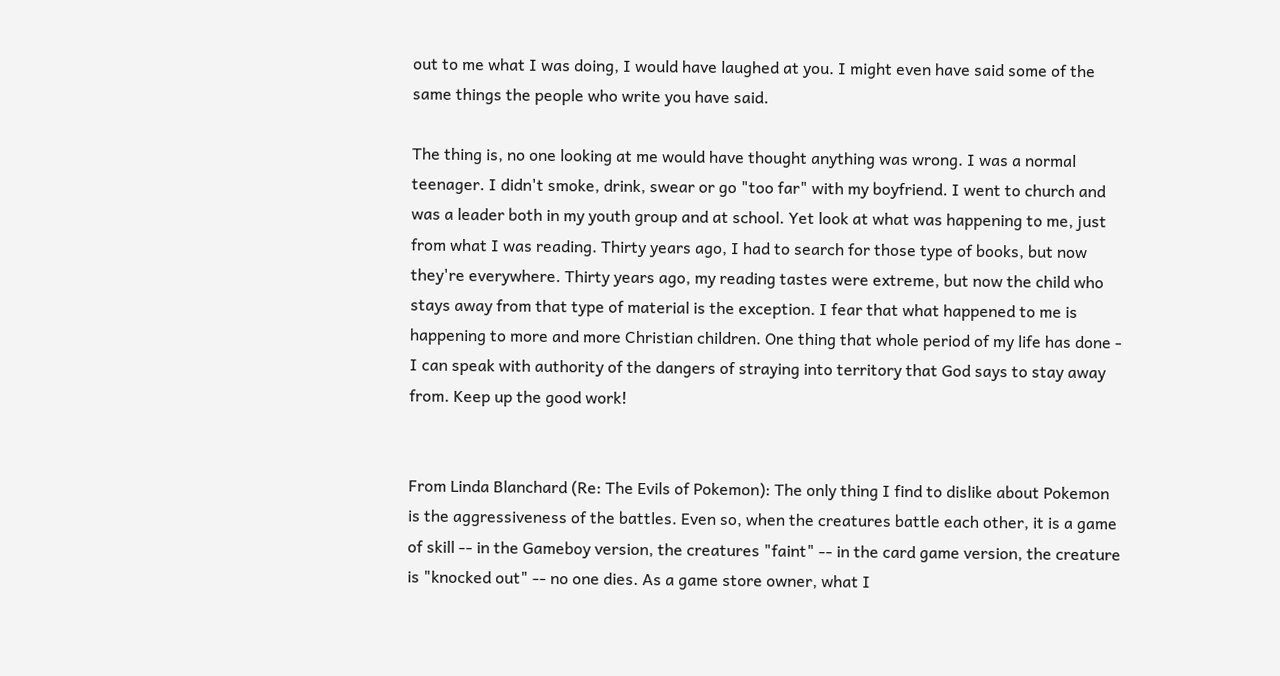out to me what I was doing, I would have laughed at you. I might even have said some of the same things the people who write you have said.

The thing is, no one looking at me would have thought anything was wrong. I was a normal teenager. I didn't smoke, drink, swear or go "too far" with my boyfriend. I went to church and was a leader both in my youth group and at school. Yet look at what was happening to me, just from what I was reading. Thirty years ago, I had to search for those type of books, but now they're everywhere. Thirty years ago, my reading tastes were extreme, but now the child who stays away from that type of material is the exception. I fear that what happened to me is happening to more and more Christian children. One thing that whole period of my life has done - I can speak with authority of the dangers of straying into territory that God says to stay away from. Keep up the good work!


From Linda Blanchard (Re: The Evils of Pokemon): The only thing I find to dislike about Pokemon is the aggressiveness of the battles. Even so, when the creatures battle each other, it is a game of skill -- in the Gameboy version, the creatures "faint" -- in the card game version, the creature is "knocked out" -- no one dies. As a game store owner, what I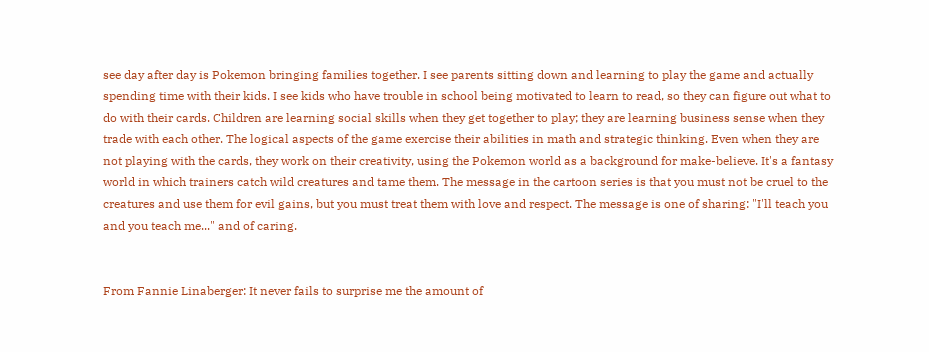see day after day is Pokemon bringing families together. I see parents sitting down and learning to play the game and actually spending time with their kids. I see kids who have trouble in school being motivated to learn to read, so they can figure out what to do with their cards. Children are learning social skills when they get together to play; they are learning business sense when they trade with each other. The logical aspects of the game exercise their abilities in math and strategic thinking. Even when they are not playing with the cards, they work on their creativity, using the Pokemon world as a background for make-believe. It's a fantasy world in which trainers catch wild creatures and tame them. The message in the cartoon series is that you must not be cruel to the creatures and use them for evil gains, but you must treat them with love and respect. The message is one of sharing: "I'll teach you and you teach me..." and of caring.


From Fannie Linaberger: It never fails to surprise me the amount of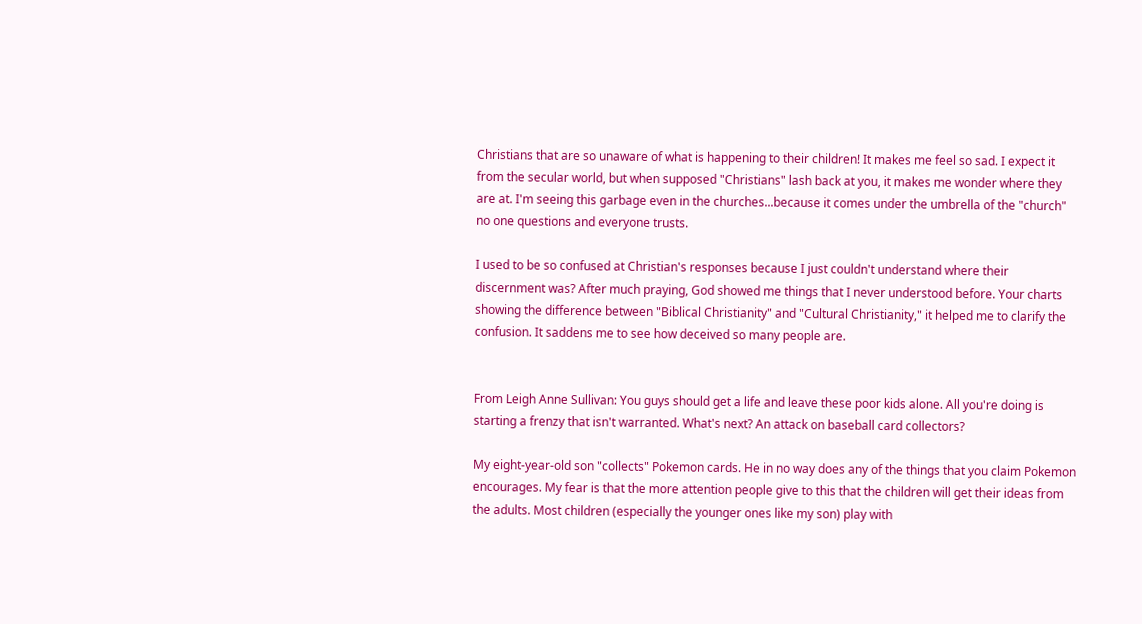Christians that are so unaware of what is happening to their children! It makes me feel so sad. I expect it from the secular world, but when supposed "Christians" lash back at you, it makes me wonder where they are at. I'm seeing this garbage even in the churches...because it comes under the umbrella of the "church" no one questions and everyone trusts.

I used to be so confused at Christian's responses because I just couldn't understand where their discernment was? After much praying, God showed me things that I never understood before. Your charts showing the difference between "Biblical Christianity" and "Cultural Christianity," it helped me to clarify the confusion. It saddens me to see how deceived so many people are.


From Leigh Anne Sullivan: You guys should get a life and leave these poor kids alone. All you're doing is starting a frenzy that isn't warranted. What's next? An attack on baseball card collectors?

My eight-year-old son "collects" Pokemon cards. He in no way does any of the things that you claim Pokemon encourages. My fear is that the more attention people give to this that the children will get their ideas from the adults. Most children (especially the younger ones like my son) play with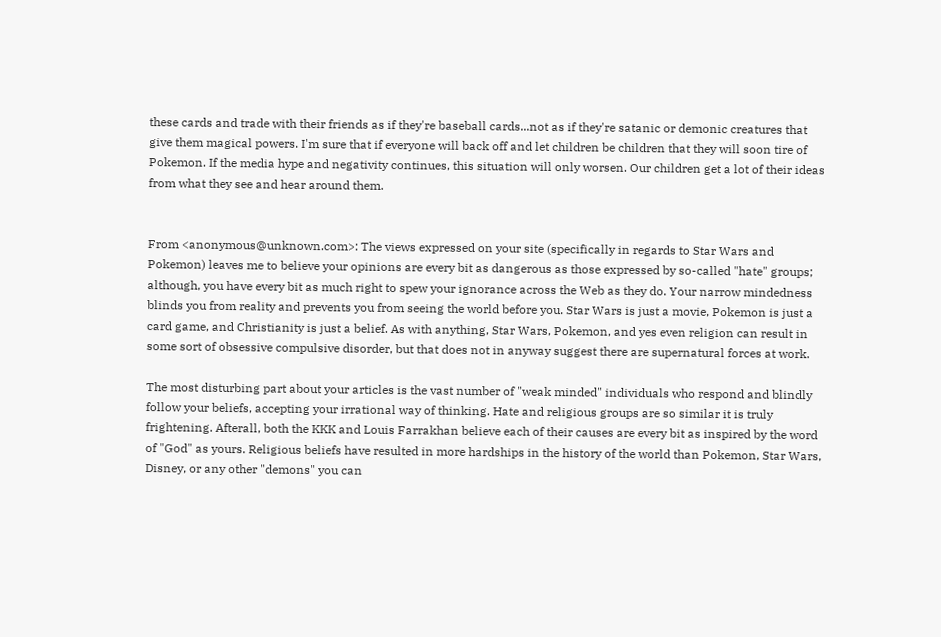these cards and trade with their friends as if they're baseball cards...not as if they're satanic or demonic creatures that give them magical powers. I'm sure that if everyone will back off and let children be children that they will soon tire of Pokemon. If the media hype and negativity continues, this situation will only worsen. Our children get a lot of their ideas from what they see and hear around them.


From <anonymous@unknown.com>: The views expressed on your site (specifically in regards to Star Wars and Pokemon) leaves me to believe your opinions are every bit as dangerous as those expressed by so-called "hate" groups; although, you have every bit as much right to spew your ignorance across the Web as they do. Your narrow mindedness blinds you from reality and prevents you from seeing the world before you. Star Wars is just a movie, Pokemon is just a card game, and Christianity is just a belief. As with anything, Star Wars, Pokemon, and yes even religion can result in some sort of obsessive compulsive disorder, but that does not in anyway suggest there are supernatural forces at work.

The most disturbing part about your articles is the vast number of "weak minded" individuals who respond and blindly follow your beliefs, accepting your irrational way of thinking. Hate and religious groups are so similar it is truly frightening. Afterall, both the KKK and Louis Farrakhan believe each of their causes are every bit as inspired by the word of "God" as yours. Religious beliefs have resulted in more hardships in the history of the world than Pokemon, Star Wars, Disney, or any other "demons" you can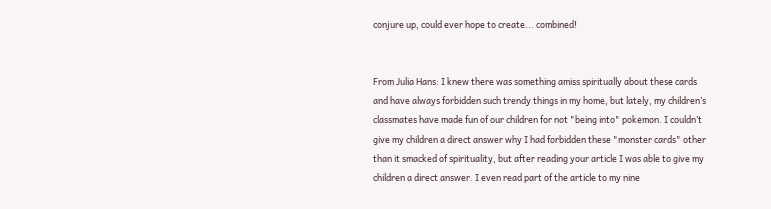conjure up, could ever hope to create... combined!


From Julia Hans: I knew there was something amiss spiritually about these cards and have always forbidden such trendy things in my home, but lately, my children’s classmates have made fun of our children for not "being into" pokemon. I couldn’t give my children a direct answer why I had forbidden these "monster cards" other than it smacked of spirituality, but after reading your article I was able to give my children a direct answer. I even read part of the article to my nine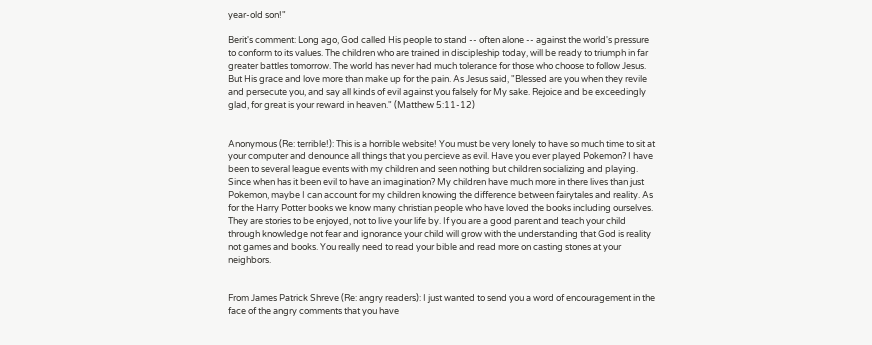year-old son!"

Berit's comment: Long ago, God called His people to stand -- often alone -- against the world's pressure to conform to its values. The children who are trained in discipleship today, will be ready to triumph in far greater battles tomorrow. The world has never had much tolerance for those who choose to follow Jesus. But His grace and love more than make up for the pain. As Jesus said, "Blessed are you when they revile and persecute you, and say all kinds of evil against you falsely for My sake. Rejoice and be exceedingly glad, for great is your reward in heaven." (Matthew 5:11-12)


Anonymous (Re: terrible!): This is a horrible website! You must be very lonely to have so much time to sit at your computer and denounce all things that you percieve as evil. Have you ever played Pokemon? I have been to several league events with my children and seen nothing but children socializing and playing. Since when has it been evil to have an imagination? My children have much more in there lives than just Pokemon, maybe I can account for my children knowing the difference between fairytales and reality. As for the Harry Potter books we know many christian people who have loved the books including ourselves. They are stories to be enjoyed, not to live your life by. If you are a good parent and teach your child through knowledge not fear and ignorance your child will grow with the understanding that God is reality not games and books. You really need to read your bible and read more on casting stones at your neighbors.


From James Patrick Shreve (Re: angry readers): I just wanted to send you a word of encouragement in the face of the angry comments that you have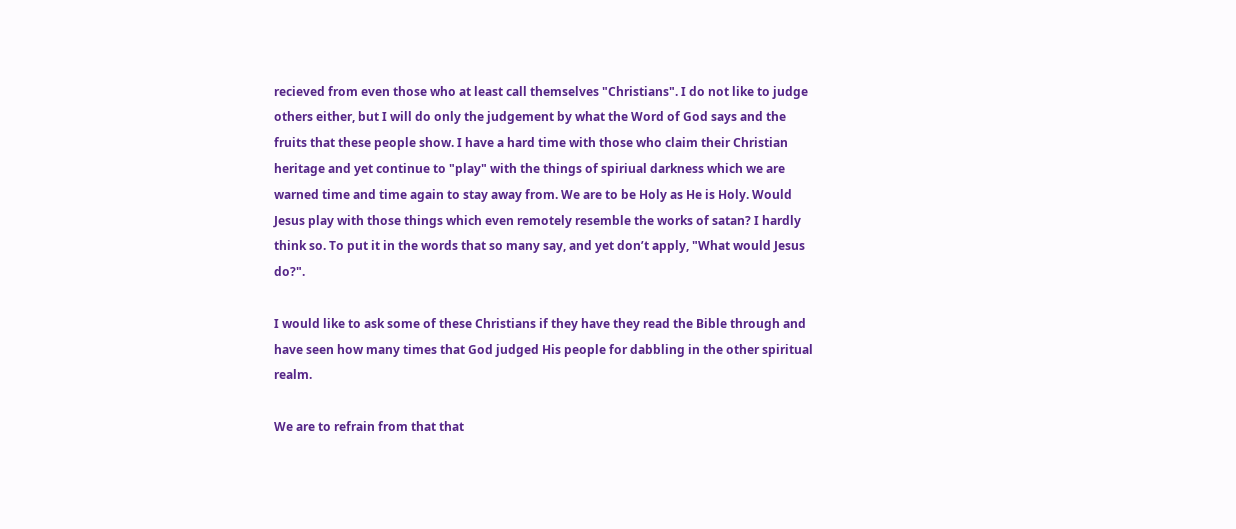recieved from even those who at least call themselves "Christians". I do not like to judge others either, but I will do only the judgement by what the Word of God says and the fruits that these people show. I have a hard time with those who claim their Christian heritage and yet continue to "play" with the things of spiriual darkness which we are warned time and time again to stay away from. We are to be Holy as He is Holy. Would Jesus play with those things which even remotely resemble the works of satan? I hardly think so. To put it in the words that so many say, and yet don’t apply, "What would Jesus do?".

I would like to ask some of these Christians if they have they read the Bible through and have seen how many times that God judged His people for dabbling in the other spiritual realm.

We are to refrain from that that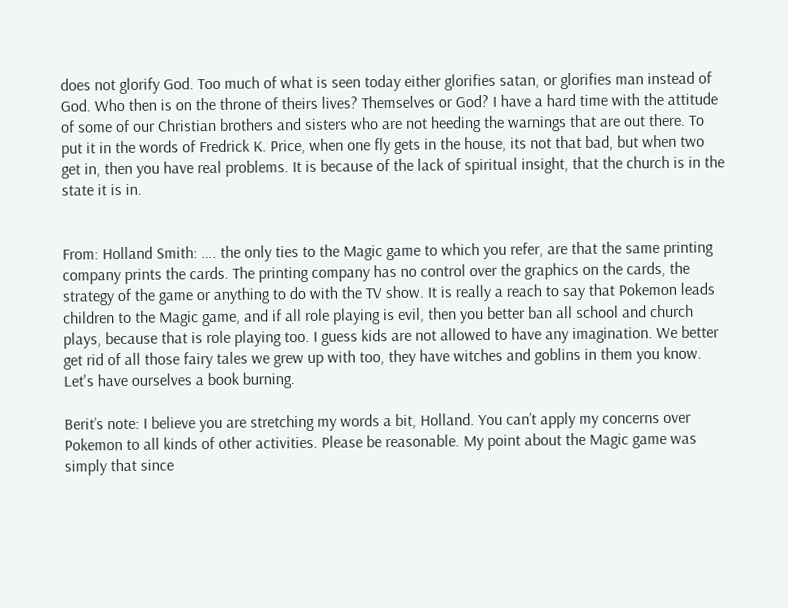does not glorify God. Too much of what is seen today either glorifies satan, or glorifies man instead of God. Who then is on the throne of theirs lives? Themselves or God? I have a hard time with the attitude of some of our Christian brothers and sisters who are not heeding the warnings that are out there. To put it in the words of Fredrick K. Price, when one fly gets in the house, its not that bad, but when two get in, then you have real problems. It is because of the lack of spiritual insight, that the church is in the state it is in.


From: Holland Smith: …. the only ties to the Magic game to which you refer, are that the same printing company prints the cards. The printing company has no control over the graphics on the cards, the strategy of the game or anything to do with the TV show. It is really a reach to say that Pokemon leads children to the Magic game, and if all role playing is evil, then you better ban all school and church plays, because that is role playing too. I guess kids are not allowed to have any imagination. We better get rid of all those fairy tales we grew up with too, they have witches and goblins in them you know. Let's have ourselves a book burning.

Berit’s note: I believe you are stretching my words a bit, Holland. You can’t apply my concerns over Pokemon to all kinds of other activities. Please be reasonable. My point about the Magic game was simply that since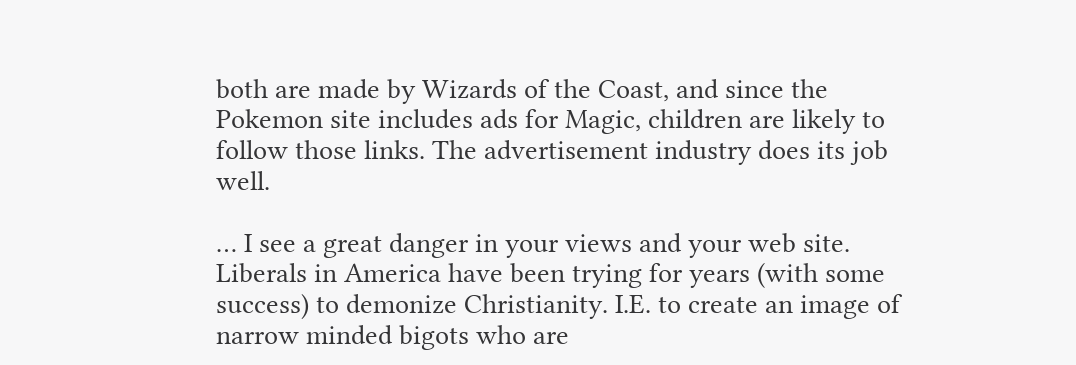both are made by Wizards of the Coast, and since the Pokemon site includes ads for Magic, children are likely to follow those links. The advertisement industry does its job well.

… I see a great danger in your views and your web site. Liberals in America have been trying for years (with some success) to demonize Christianity. I.E. to create an image of narrow minded bigots who are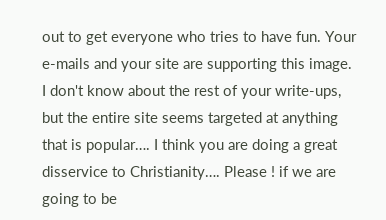out to get everyone who tries to have fun. Your e-mails and your site are supporting this image. I don't know about the rest of your write-ups, but the entire site seems targeted at anything that is popular…. I think you are doing a great disservice to Christianity…. Please ! if we are going to be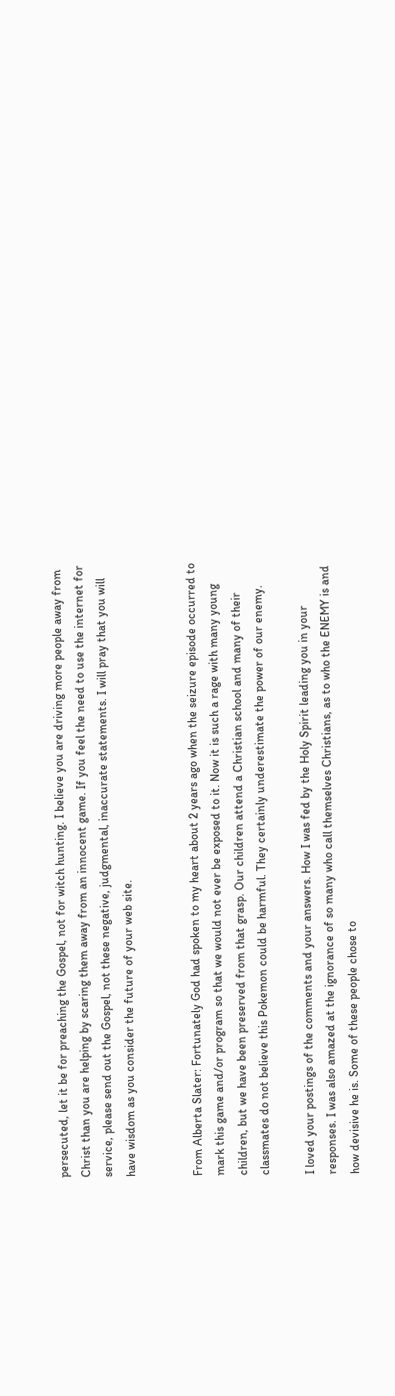persecuted, let it be for preaching the Gospel, not for witch hunting. I believe you are driving more people away from Christ than you are helping by scaring them away from an innocent game. If you feel the need to use the internet for service, please send out the Gospel, not these negative, judgmental, inaccurate statements. I will pray that you will have wisdom as you consider the future of your web site.


From Alberta Slater: Fortunately God had spoken to my heart about 2 years ago when the seizure episode occurred to mark this game and/or program so that we would not ever be exposed to it. Now it is such a rage with many young children, but we have been preserved from that grasp. Our children attend a Christian school and many of their classmates do not believe this Pokemon could be harmful. They certainly underestimate the power of our enemy.

I loved your postings of the comments and your answers. How I was fed by the Holy Spirit leading you in your responses. I was also amazed at the ignorance of so many who call themselves Christians, as to who the ENEMY is and how devisive he is. Some of these people chose to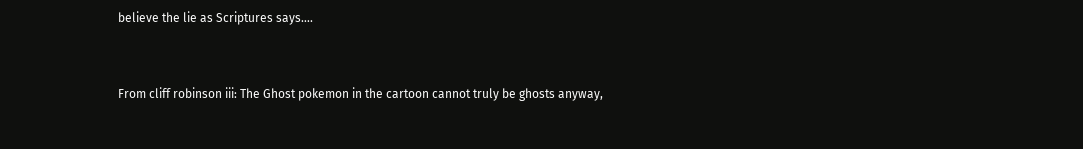believe the lie as Scriptures says….


From cliff robinson iii: The Ghost pokemon in the cartoon cannot truly be ghosts anyway,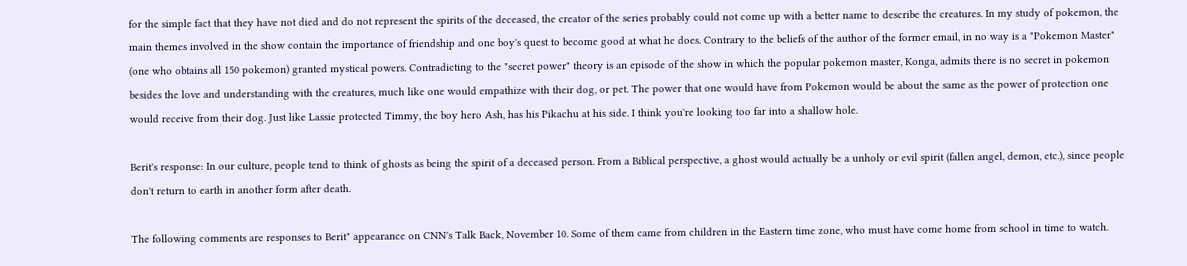for the simple fact that they have not died and do not represent the spirits of the deceased, the creator of the series probably could not come up with a better name to describe the creatures. In my study of pokemon, the main themes involved in the show contain the importance of friendship and one boy's quest to become good at what he does. Contrary to the beliefs of the author of the former email, in no way is a "Pokemon Master" (one who obtains all 150 pokemon) granted mystical powers. Contradicting to the "secret power" theory is an episode of the show in which the popular pokemon master, Konga, admits there is no secret in pokemon besides the love and understanding with the creatures, much like one would empathize with their dog, or pet. The power that one would have from Pokemon would be about the same as the power of protection one would receive from their dog. Just like Lassie protected Timmy, the boy hero Ash, has his Pikachu at his side. I think you're looking too far into a shallow hole.

Berit's response: In our culture, people tend to think of ghosts as being the spirit of a deceased person. From a Biblical perspective, a ghost would actually be a unholy or evil spirit (fallen angel, demon, etc.), since people don't return to earth in another form after death.

The following comments are responses to Berit" appearance on CNN's Talk Back, November 10. Some of them came from children in the Eastern time zone, who must have come home from school in time to watch.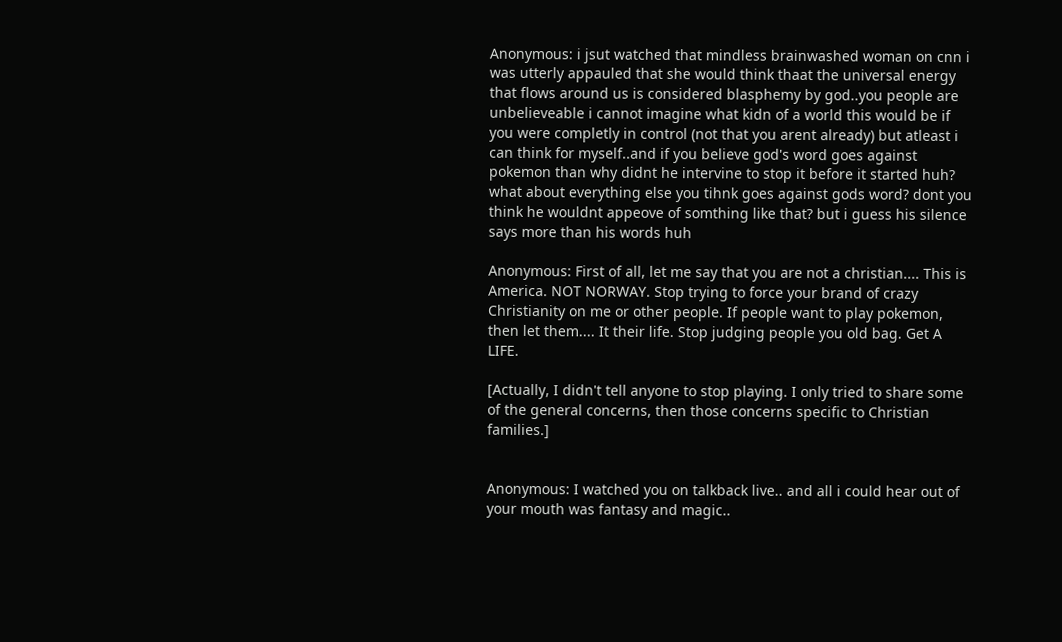Anonymous: i jsut watched that mindless brainwashed woman on cnn i was utterly appauled that she would think thaat the universal energy that flows around us is considered blasphemy by god..you people are unbelieveable i cannot imagine what kidn of a world this would be if you were completly in control (not that you arent already) but atleast i can think for myself..and if you believe god's word goes against pokemon than why didnt he intervine to stop it before it started huh? what about everything else you tihnk goes against gods word? dont you think he wouldnt appeove of somthing like that? but i guess his silence says more than his words huh

Anonymous: First of all, let me say that you are not a christian.... This is America. NOT NORWAY. Stop trying to force your brand of crazy Christianity on me or other people. If people want to play pokemon, then let them.... It their life. Stop judging people you old bag. Get A LIFE.

[Actually, I didn't tell anyone to stop playing. I only tried to share some of the general concerns, then those concerns specific to Christian families.]


Anonymous: I watched you on talkback live.. and all i could hear out of your mouth was fantasy and magic..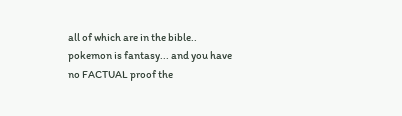all of which are in the bible.. pokemon is fantasy... and you have no FACTUAL proof the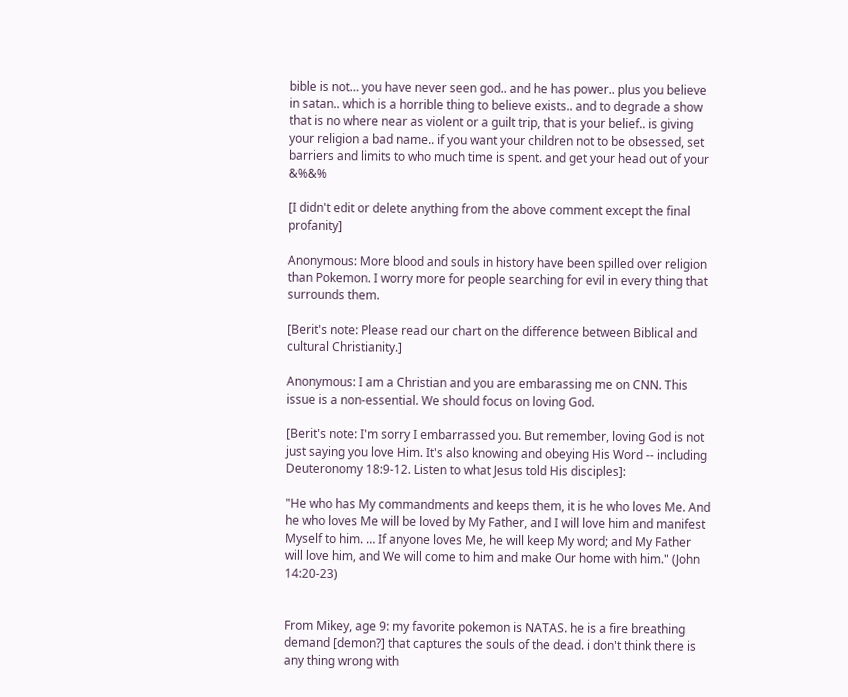bible is not… you have never seen god.. and he has power.. plus you believe in satan.. which is a horrible thing to believe exists.. and to degrade a show that is no where near as violent or a guilt trip, that is your belief.. is giving your religion a bad name.. if you want your children not to be obsessed, set barriers and limits to who much time is spent. and get your head out of your &%&%

[I didn't edit or delete anything from the above comment except the final profanity]

Anonymous: More blood and souls in history have been spilled over religion than Pokemon. I worry more for people searching for evil in every thing that surrounds them.

[Berit's note: Please read our chart on the difference between Biblical and cultural Christianity.]

Anonymous: I am a Christian and you are embarassing me on CNN. This issue is a non-essential. We should focus on loving God.

[Berit's note: I'm sorry I embarrassed you. But remember, loving God is not just saying you love Him. It's also knowing and obeying His Word -- including Deuteronomy 18:9-12. Listen to what Jesus told His disciples]:

"He who has My commandments and keeps them, it is he who loves Me. And he who loves Me will be loved by My Father, and I will love him and manifest Myself to him. … If anyone loves Me, he will keep My word; and My Father will love him, and We will come to him and make Our home with him." (John 14:20-23)


From Mikey, age 9: my favorite pokemon is NATAS. he is a fire breathing demand [demon?] that captures the souls of the dead. i don't think there is any thing wrong with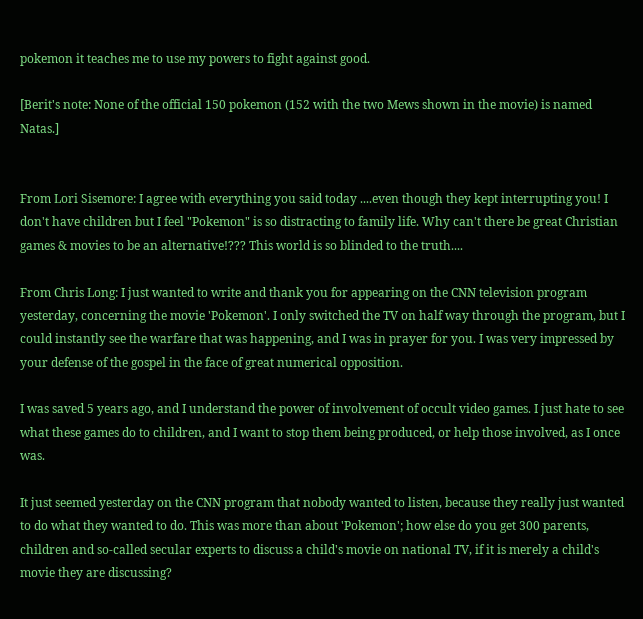pokemon it teaches me to use my powers to fight against good.

[Berit's note: None of the official 150 pokemon (152 with the two Mews shown in the movie) is named Natas.]


From Lori Sisemore: I agree with everything you said today ....even though they kept interrupting you! I don't have children but I feel "Pokemon" is so distracting to family life. Why can't there be great Christian games & movies to be an alternative!??? This world is so blinded to the truth....

From Chris Long: I just wanted to write and thank you for appearing on the CNN television program yesterday, concerning the movie 'Pokemon'. I only switched the TV on half way through the program, but I could instantly see the warfare that was happening, and I was in prayer for you. I was very impressed by your defense of the gospel in the face of great numerical opposition.

I was saved 5 years ago, and I understand the power of involvement of occult video games. I just hate to see what these games do to children, and I want to stop them being produced, or help those involved, as I once was.

It just seemed yesterday on the CNN program that nobody wanted to listen, because they really just wanted to do what they wanted to do. This was more than about 'Pokemon'; how else do you get 300 parents, children and so-called secular experts to discuss a child's movie on national TV, if it is merely a child's movie they are discussing?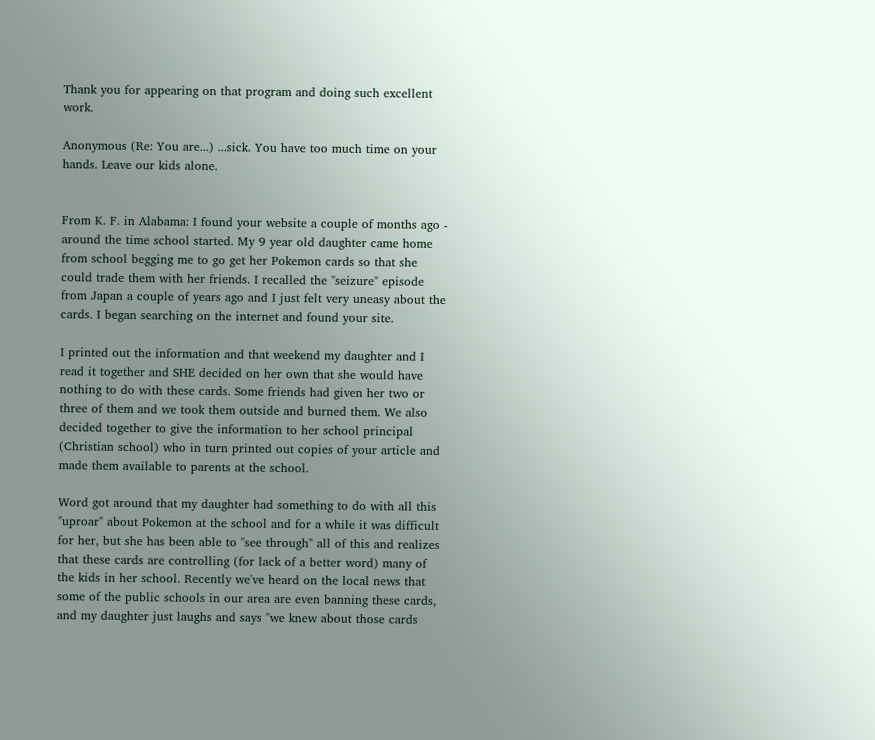Thank you for appearing on that program and doing such excellent work.

Anonymous (Re: You are...) ...sick. You have too much time on your hands. Leave our kids alone.


From K. F. in Alabama: I found your website a couple of months ago - around the time school started. My 9 year old daughter came home from school begging me to go get her Pokemon cards so that she could trade them with her friends. I recalled the "seizure" episode from Japan a couple of years ago and I just felt very uneasy about the cards. I began searching on the internet and found your site.

I printed out the information and that weekend my daughter and I read it together and SHE decided on her own that she would have nothing to do with these cards. Some friends had given her two or three of them and we took them outside and burned them. We also decided together to give the information to her school principal (Christian school) who in turn printed out copies of your article and made them available to parents at the school.

Word got around that my daughter had something to do with all this "uproar" about Pokemon at the school and for a while it was difficult for her, but she has been able to "see through" all of this and realizes that these cards are controlling (for lack of a better word) many of the kids in her school. Recently we've heard on the local news that some of the public schools in our area are even banning these cards, and my daughter just laughs and says "we knew about those cards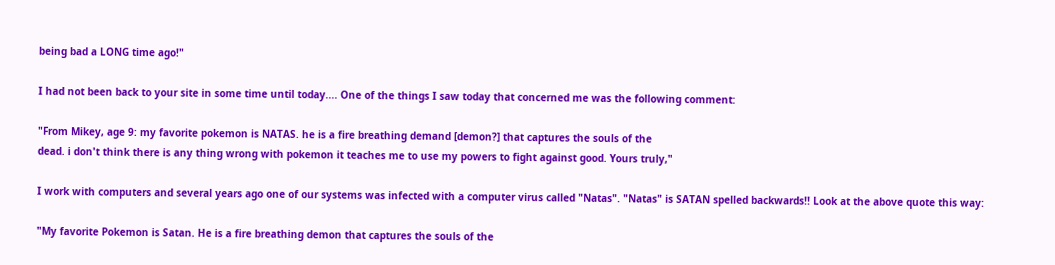being bad a LONG time ago!"

I had not been back to your site in some time until today.... One of the things I saw today that concerned me was the following comment:

"From Mikey, age 9: my favorite pokemon is NATAS. he is a fire breathing demand [demon?] that captures the souls of the
dead. i don't think there is any thing wrong with pokemon it teaches me to use my powers to fight against good. Yours truly,"

I work with computers and several years ago one of our systems was infected with a computer virus called "Natas". "Natas" is SATAN spelled backwards!! Look at the above quote this way:

"My favorite Pokemon is Satan. He is a fire breathing demon that captures the souls of the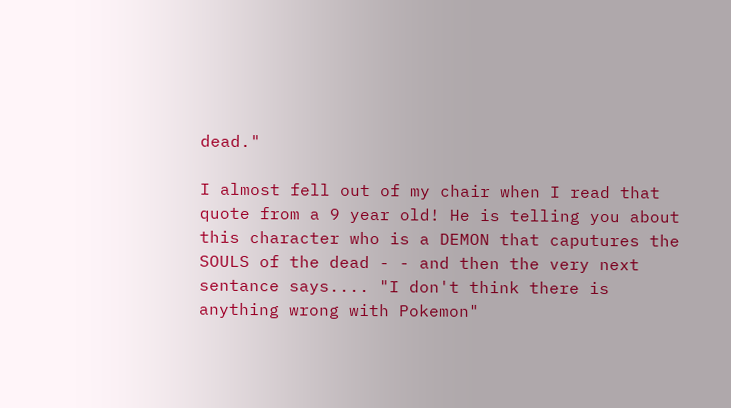dead."

I almost fell out of my chair when I read that quote from a 9 year old! He is telling you about this character who is a DEMON that caputures the SOULS of the dead - - and then the very next sentance says.... "I don't think there is anything wrong with Pokemon"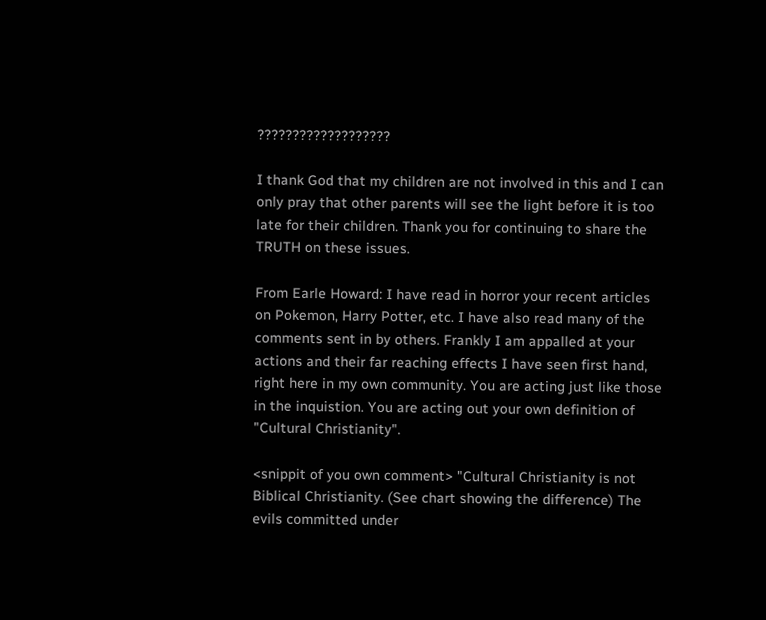???????????????????

I thank God that my children are not involved in this and I can only pray that other parents will see the light before it is too late for their children. Thank you for continuing to share the TRUTH on these issues.

From Earle Howard: I have read in horror your recent articles on Pokemon, Harry Potter, etc. I have also read many of the comments sent in by others. Frankly I am appalled at your actions and their far reaching effects I have seen first hand, right here in my own community. You are acting just like those in the inquistion. You are acting out your own definition of "Cultural Christianity".

<snippit of you own comment> "Cultural Christianity is not Biblical Christianity. (See chart showing the difference) The evils committed under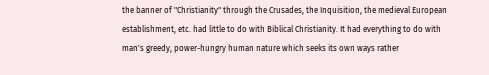the banner of "Christianity" through the Crusades, the Inquisition, the medieval European establishment, etc. had little to do with Biblical Christianity. It had everything to do with man's greedy, power-hungry human nature which seeks its own ways rather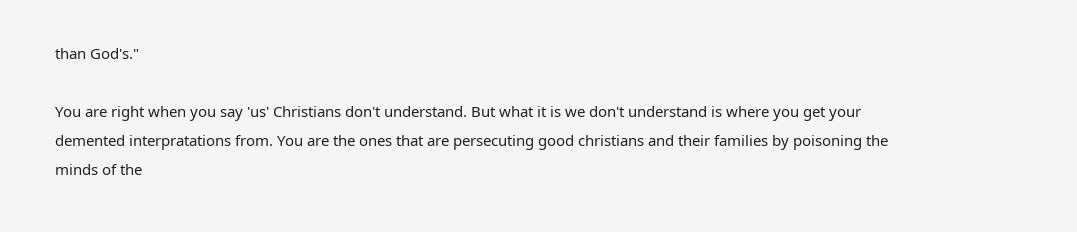than God's."

You are right when you say 'us' Christians don't understand. But what it is we don't understand is where you get your demented interpratations from. You are the ones that are persecuting good christians and their families by poisoning the minds of the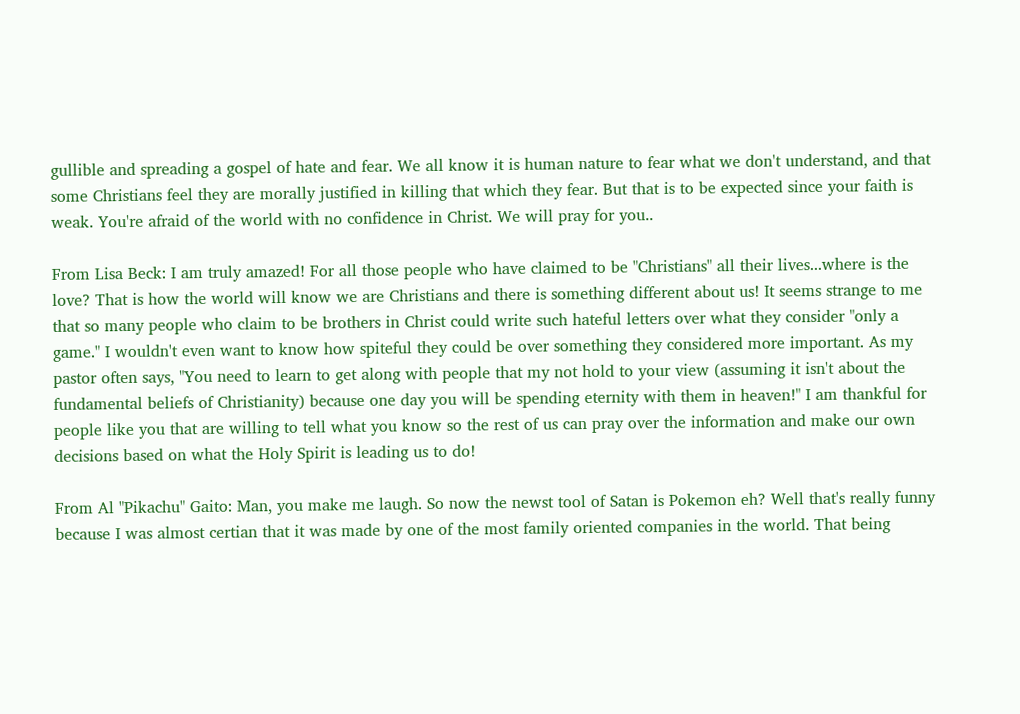gullible and spreading a gospel of hate and fear. We all know it is human nature to fear what we don't understand, and that some Christians feel they are morally justified in killing that which they fear. But that is to be expected since your faith is weak. You're afraid of the world with no confidence in Christ. We will pray for you..

From Lisa Beck: I am truly amazed! For all those people who have claimed to be "Christians" all their lives...where is the love? That is how the world will know we are Christians and there is something different about us! It seems strange to me that so many people who claim to be brothers in Christ could write such hateful letters over what they consider "only a game." I wouldn't even want to know how spiteful they could be over something they considered more important. As my pastor often says, "You need to learn to get along with people that my not hold to your view (assuming it isn't about the fundamental beliefs of Christianity) because one day you will be spending eternity with them in heaven!" I am thankful for people like you that are willing to tell what you know so the rest of us can pray over the information and make our own decisions based on what the Holy Spirit is leading us to do!

From Al "Pikachu" Gaito: Man, you make me laugh. So now the newst tool of Satan is Pokemon eh? Well that's really funny because I was almost certian that it was made by one of the most family oriented companies in the world. That being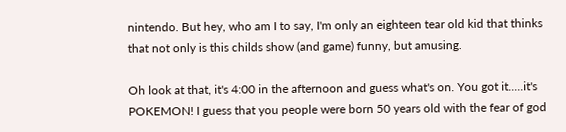nintendo. But hey, who am I to say, I'm only an eighteen tear old kid that thinks that not only is this childs show (and game) funny, but amusing.

Oh look at that, it's 4:00 in the afternoon and guess what's on. You got it.....it's POKEMON! I guess that you people were born 50 years old with the fear of god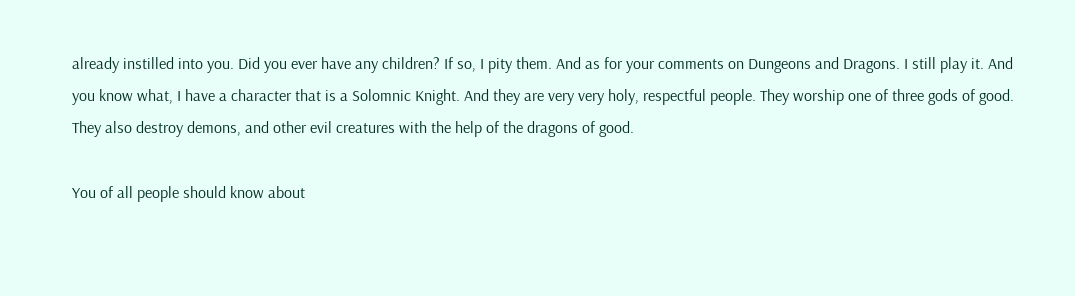already instilled into you. Did you ever have any children? If so, I pity them. And as for your comments on Dungeons and Dragons. I still play it. And you know what, I have a character that is a Solomnic Knight. And they are very very holy, respectful people. They worship one of three gods of good. They also destroy demons, and other evil creatures with the help of the dragons of good.

You of all people should know about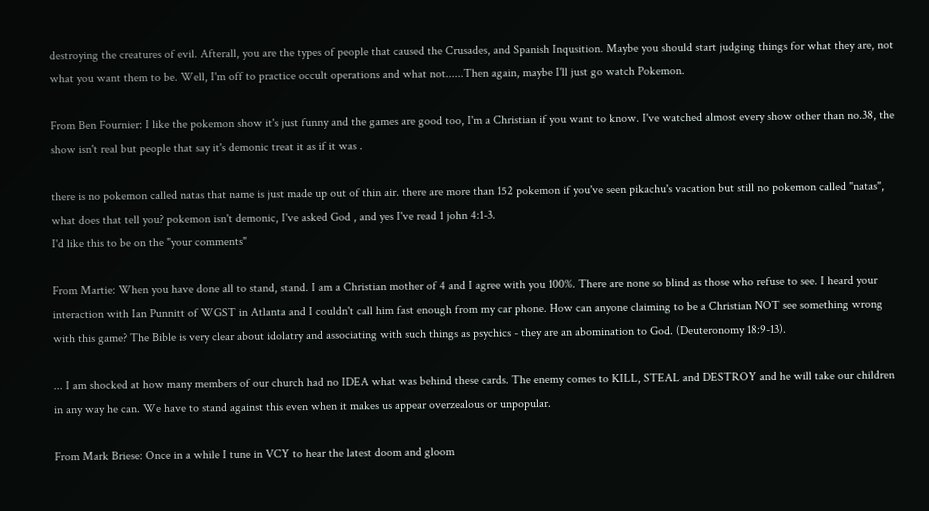destroying the creatures of evil. Afterall, you are the types of people that caused the Crusades, and Spanish Inqusition. Maybe you should start judging things for what they are, not what you want them to be. Well, I'm off to practice occult operations and what not......Then again, maybe I'll just go watch Pokemon.

From Ben Fournier: I like the pokemon show it's just funny and the games are good too, I'm a Christian if you want to know. I've watched almost every show other than no.38, the show isn't real but people that say it's demonic treat it as if it was .

there is no pokemon called natas that name is just made up out of thin air. there are more than 152 pokemon if you've seen pikachu's vacation but still no pokemon called "natas", what does that tell you? pokemon isn't demonic, I've asked God , and yes I've read 1 john 4:1-3.
I'd like this to be on the "your comments"

From Martie: When you have done all to stand, stand. I am a Christian mother of 4 and I agree with you 100%. There are none so blind as those who refuse to see. I heard your interaction with Ian Punnitt of WGST in Atlanta and I couldn't call him fast enough from my car phone. How can anyone claiming to be a Christian NOT see something wrong with this game? The Bible is very clear about idolatry and associating with such things as psychics - they are an abomination to God. (Deuteronomy 18:9-13).

... I am shocked at how many members of our church had no IDEA what was behind these cards. The enemy comes to KILL, STEAL and DESTROY and he will take our children in any way he can. We have to stand against this even when it makes us appear overzealous or unpopular.

From Mark Briese: Once in a while I tune in VCY to hear the latest doom and gloom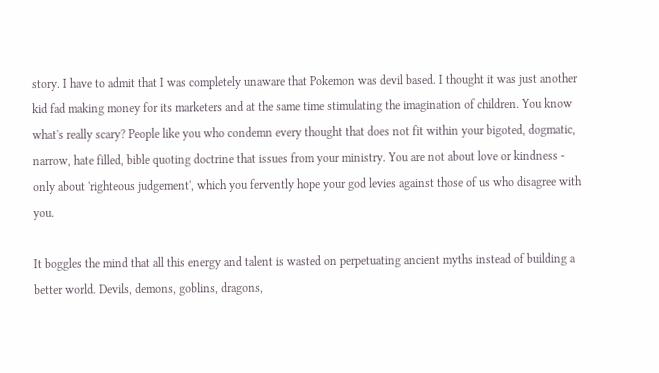story. I have to admit that I was completely unaware that Pokemon was devil based. I thought it was just another kid fad making money for its marketers and at the same time stimulating the imagination of children. You know what's really scary? People like you who condemn every thought that does not fit within your bigoted, dogmatic, narrow, hate filled, bible quoting doctrine that issues from your ministry. You are not about love or kindness - only about 'righteous judgement', which you fervently hope your god levies against those of us who disagree with you.

It boggles the mind that all this energy and talent is wasted on perpetuating ancient myths instead of building a better world. Devils, demons, goblins, dragons,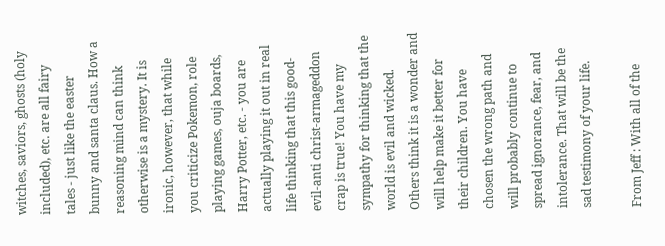witches, saviors, ghosts (holy included), etc. are all fairy tales - just like the easter bunny and santa claus. How a reasoning mind can think otherwise is a mystery. It is ironic, however, that while you criticize Pokemon, role playing games, ouja boards, Harry Potter, etc. - you are actually playing it out in real life thinking that this good-evil-anti christ-armageddon crap is true! You have my sympathy for thinking that the world is evil and wicked. Others think it is a wonder and will help make it better for their children. You have chosen the wrong path and will probably continue to spread ignorance, fear, and intolerance. That will be the sad testimony of your life.

From Jeff : With all of the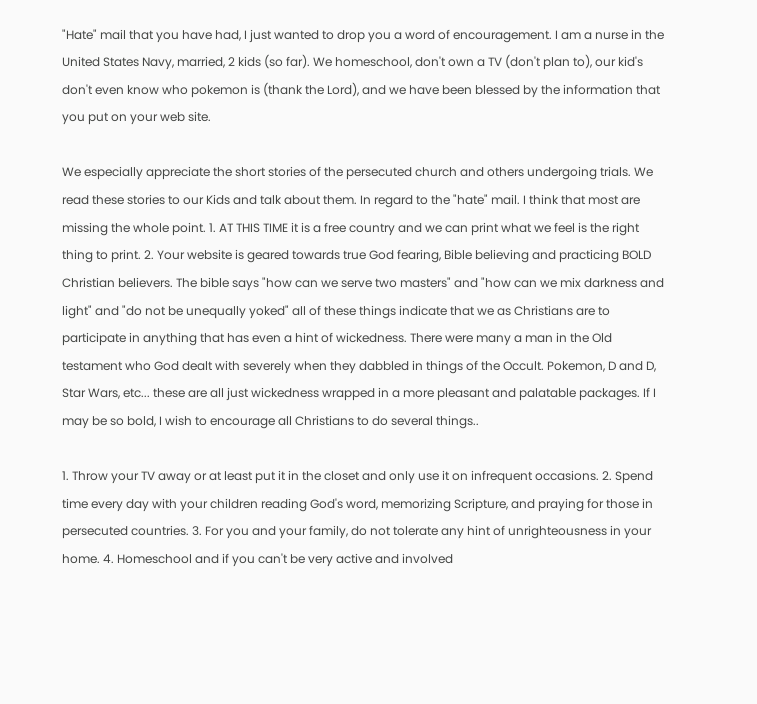"Hate" mail that you have had, I just wanted to drop you a word of encouragement. I am a nurse in the United States Navy, married, 2 kids (so far). We homeschool, don't own a TV (don't plan to), our kid's don't even know who pokemon is (thank the Lord), and we have been blessed by the information that you put on your web site.

We especially appreciate the short stories of the persecuted church and others undergoing trials. We read these stories to our Kids and talk about them. In regard to the "hate" mail. I think that most are missing the whole point. 1. AT THIS TIME it is a free country and we can print what we feel is the right thing to print. 2. Your website is geared towards true God fearing, Bible believing and practicing BOLD Christian believers. The bible says "how can we serve two masters" and "how can we mix darkness and light" and "do not be unequally yoked" all of these things indicate that we as Christians are to participate in anything that has even a hint of wickedness. There were many a man in the Old testament who God dealt with severely when they dabbled in things of the Occult. Pokemon, D and D, Star Wars, etc... these are all just wickedness wrapped in a more pleasant and palatable packages. If I may be so bold, I wish to encourage all Christians to do several things..

1. Throw your TV away or at least put it in the closet and only use it on infrequent occasions. 2. Spend time every day with your children reading God's word, memorizing Scripture, and praying for those in persecuted countries. 3. For you and your family, do not tolerate any hint of unrighteousness in your home. 4. Homeschool and if you can't be very active and involved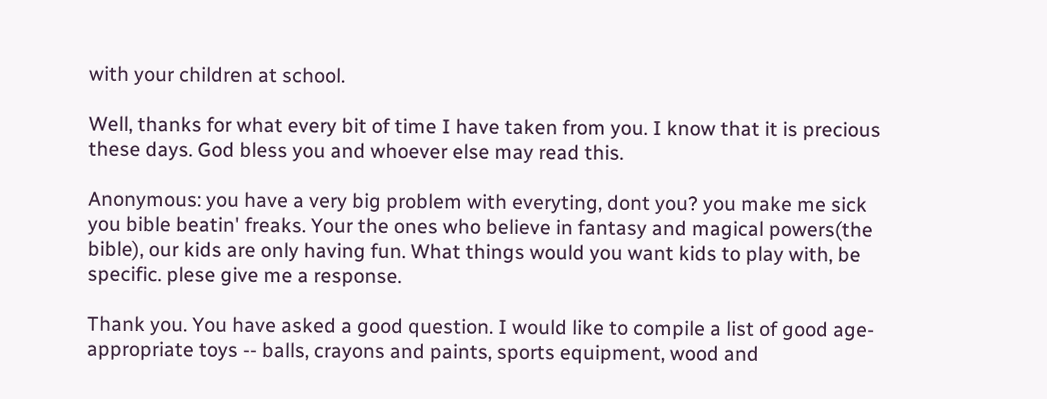with your children at school.

Well, thanks for what every bit of time I have taken from you. I know that it is precious these days. God bless you and whoever else may read this.

Anonymous: you have a very big problem with everyting, dont you? you make me sick you bible beatin' freaks. Your the ones who believe in fantasy and magical powers(the bible), our kids are only having fun. What things would you want kids to play with, be specific. plese give me a response.

Thank you. You have asked a good question. I would like to compile a list of good age-appropriate toys -- balls, crayons and paints, sports equipment, wood and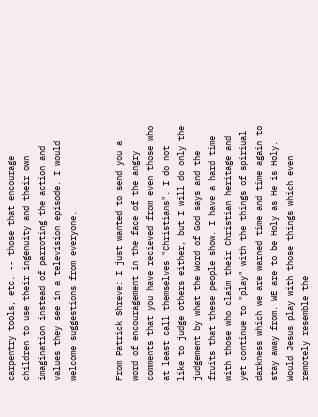carpentry tools, etc. -- those that encourage children to use their ingenuity and their own imagination instead of parroting the action and values they see in a television episode. I would welcome suggestions from everyone.


From Patrick Shreve: I just wanted to send you a word of encouragement in the face of the angry comments that you have recieved from even those who at least call themselves "Christians". I do not like to judge others either, but I will do only the judgement by what the Word of God says and the fruits that these people show. I have a hard time with those who claim their Christian heritage and yet continue to "play" with the things of spiriual darkness which we are warned time and time again to stay away from. WE are to be Holy as He is Holy. Would Jesus play with those things which even remotely resemble the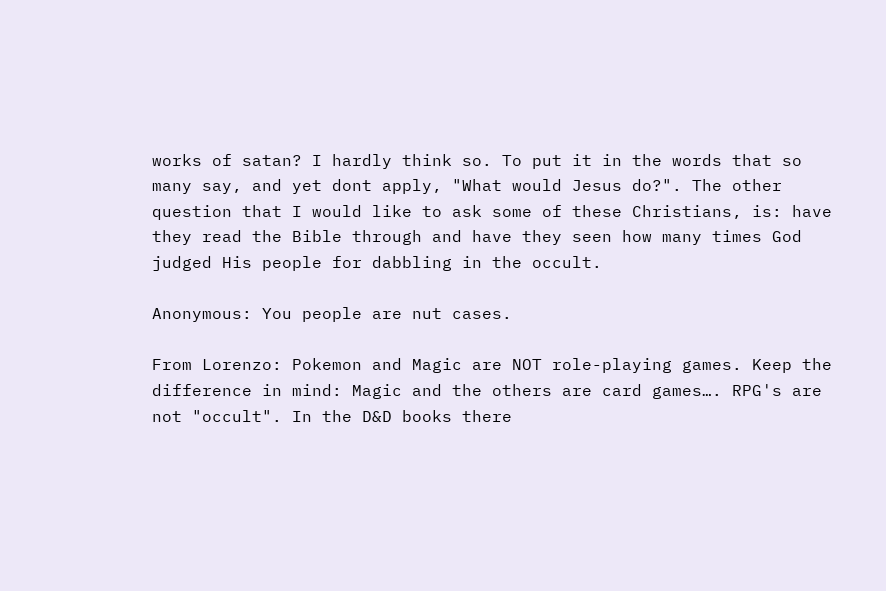works of satan? I hardly think so. To put it in the words that so many say, and yet dont apply, "What would Jesus do?". The other question that I would like to ask some of these Christians, is: have they read the Bible through and have they seen how many times God judged His people for dabbling in the occult.

Anonymous: You people are nut cases.

From Lorenzo: Pokemon and Magic are NOT role-playing games. Keep the difference in mind: Magic and the others are card games…. RPG's are not "occult". In the D&D books there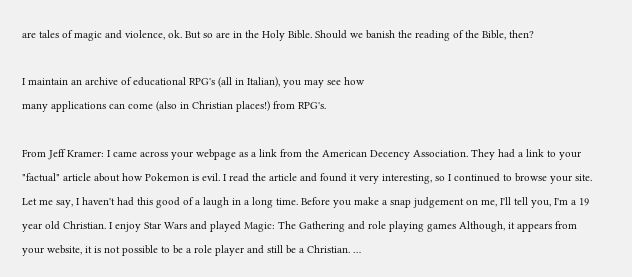are tales of magic and violence, ok. But so are in the Holy Bible. Should we banish the reading of the Bible, then?

I maintain an archive of educational RPG's (all in Italian), you may see how
many applications can come (also in Christian places!) from RPG's.

From Jeff Kramer: I came across your webpage as a link from the American Decency Association. They had a link to your "factual" article about how Pokemon is evil. I read the article and found it very interesting, so I continued to browse your site. Let me say, I haven't had this good of a laugh in a long time. Before you make a snap judgement on me, I'll tell you, I'm a 19 year old Christian. I enjoy Star Wars and played Magic: The Gathering and role playing games Although, it appears from your website, it is not possible to be a role player and still be a Christian. …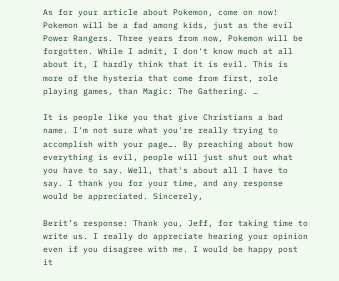As for your article about Pokemon, come on now! Pokemon will be a fad among kids, just as the evil Power Rangers. Three years from now, Pokemon will be forgotten. While I admit, I don't know much at all about it, I hardly think that it is evil. This is more of the hysteria that come from first, role playing games, than Magic: The Gathering. …

It is people like you that give Christians a bad name. I'm not sure what you're really trying to accomplish with your page…. By preaching about how everything is evil, people will just shut out what you have to say. Well, that's about all I have to say. I thank you for your time, and any response would be appreciated. Sincerely,

Berit’s response: Thank you, Jeff, for taking time to write us. I really do appreciate hearing your opinion even if you disagree with me. I would be happy post it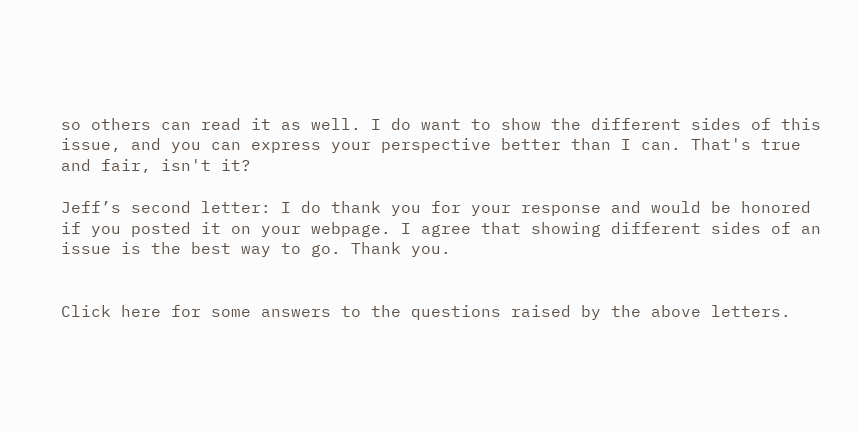so others can read it as well. I do want to show the different sides of this issue, and you can express your perspective better than I can. That's true and fair, isn't it?

Jeff’s second letter: I do thank you for your response and would be honored if you posted it on your webpage. I agree that showing different sides of an issue is the best way to go. Thank you.


Click here for some answers to the questions raised by the above letters.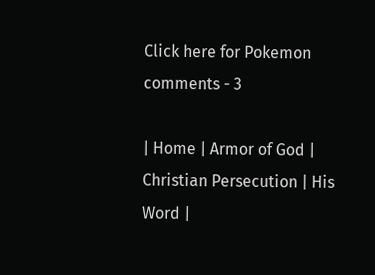Click here for Pokemon comments - 3

| Home | Armor of God | Christian Persecution | His Word |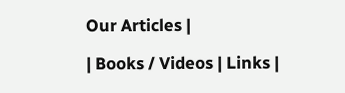Our Articles |

| Books / Videos | Links |